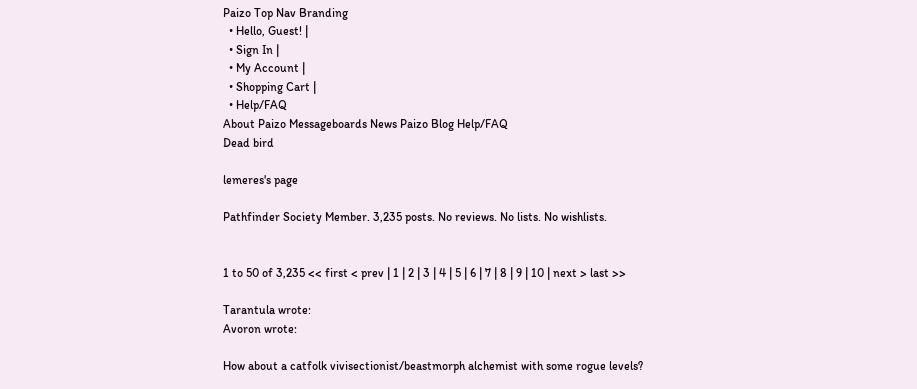Paizo Top Nav Branding
  • Hello, Guest! |
  • Sign In |
  • My Account |
  • Shopping Cart |
  • Help/FAQ
About Paizo Messageboards News Paizo Blog Help/FAQ
Dead bird

lemeres's page

Pathfinder Society Member. 3,235 posts. No reviews. No lists. No wishlists.


1 to 50 of 3,235 << first < prev | 1 | 2 | 3 | 4 | 5 | 6 | 7 | 8 | 9 | 10 | next > last >>

Tarantula wrote:
Avoron wrote:

How about a catfolk vivisectionist/beastmorph alchemist with some rogue levels?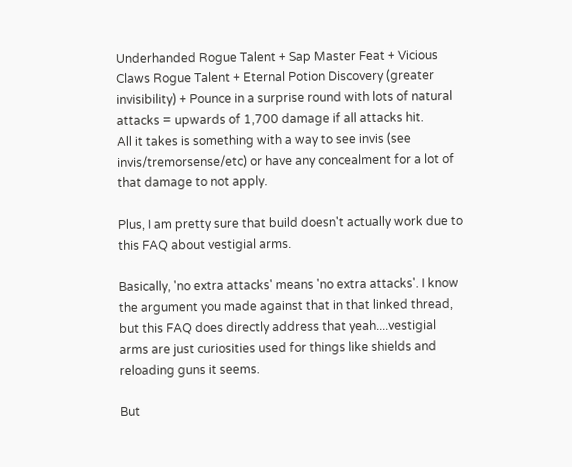Underhanded Rogue Talent + Sap Master Feat + Vicious Claws Rogue Talent + Eternal Potion Discovery (greater invisibility) + Pounce in a surprise round with lots of natural attacks = upwards of 1,700 damage if all attacks hit.
All it takes is something with a way to see invis (see invis/tremorsense/etc) or have any concealment for a lot of that damage to not apply.

Plus, I am pretty sure that build doesn't actually work due to this FAQ about vestigial arms.

Basically, 'no extra attacks' means 'no extra attacks'. I know the argument you made against that in that linked thread, but this FAQ does directly address that yeah....vestigial arms are just curiosities used for things like shields and reloading guns it seems.

But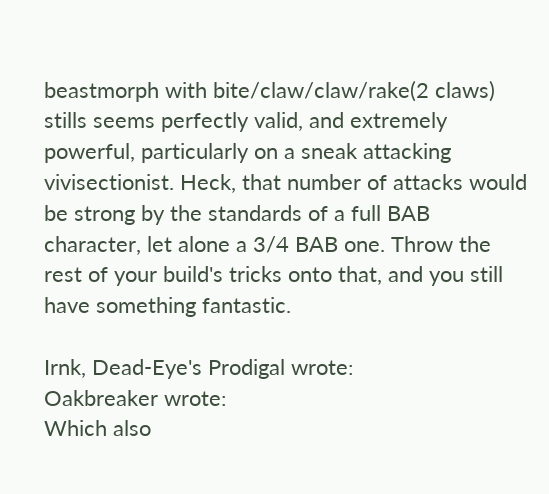beastmorph with bite/claw/claw/rake(2 claws) stills seems perfectly valid, and extremely powerful, particularly on a sneak attacking vivisectionist. Heck, that number of attacks would be strong by the standards of a full BAB character, let alone a 3/4 BAB one. Throw the rest of your build's tricks onto that, and you still have something fantastic.

Irnk, Dead-Eye's Prodigal wrote:
Oakbreaker wrote:
Which also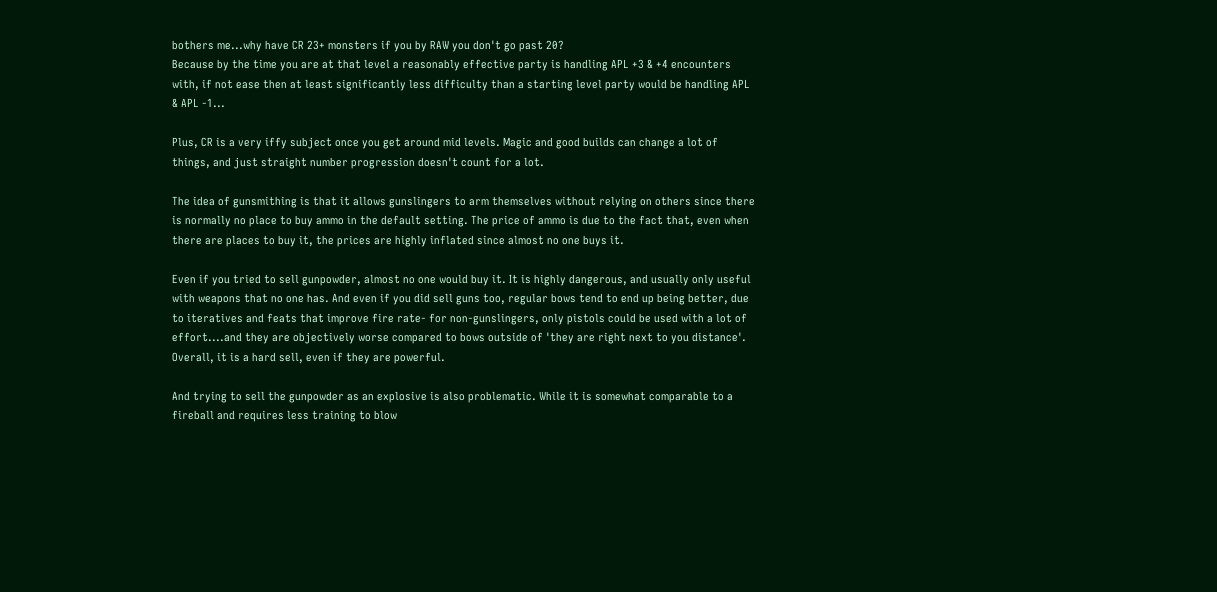bothers me...why have CR 23+ monsters if you by RAW you don't go past 20?
Because by the time you are at that level a reasonably effective party is handling APL +3 & +4 encounters with, if not ease then at least significantly less difficulty than a starting level party would be handling APL & APL -1...

Plus, CR is a very iffy subject once you get around mid levels. Magic and good builds can change a lot of things, and just straight number progression doesn't count for a lot.

The idea of gunsmithing is that it allows gunslingers to arm themselves without relying on others since there is normally no place to buy ammo in the default setting. The price of ammo is due to the fact that, even when there are places to buy it, the prices are highly inflated since almost no one buys it.

Even if you tried to sell gunpowder, almost no one would buy it. It is highly dangerous, and usually only useful with weapons that no one has. And even if you did sell guns too, regular bows tend to end up being better, due to iteratives and feats that improve fire rate- for non-gunslingers, only pistols could be used with a lot of effort....and they are objectively worse compared to bows outside of 'they are right next to you distance'. Overall, it is a hard sell, even if they are powerful.

And trying to sell the gunpowder as an explosive is also problematic. While it is somewhat comparable to a fireball and requires less training to blow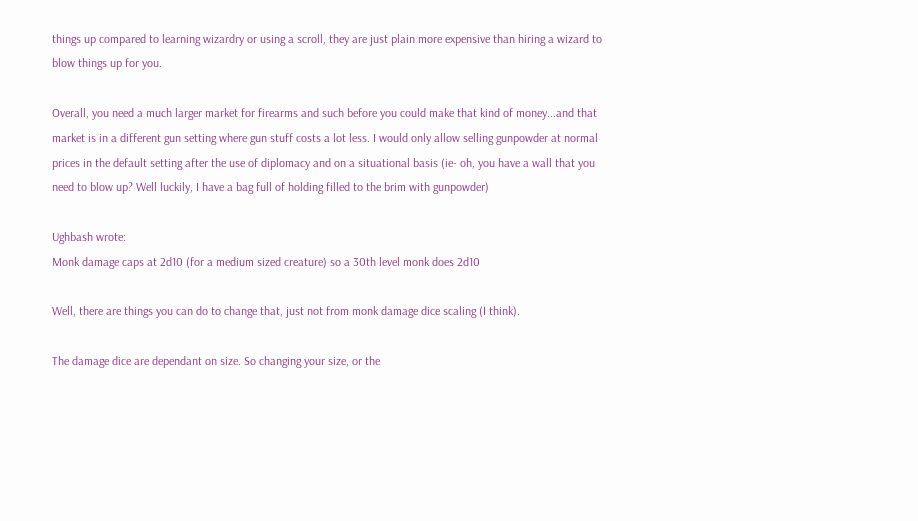things up compared to learning wizardry or using a scroll, they are just plain more expensive than hiring a wizard to blow things up for you.

Overall, you need a much larger market for firearms and such before you could make that kind of money...and that market is in a different gun setting where gun stuff costs a lot less. I would only allow selling gunpowder at normal prices in the default setting after the use of diplomacy and on a situational basis (ie- oh, you have a wall that you need to blow up? Well luckily, I have a bag full of holding filled to the brim with gunpowder)

Ughbash wrote:
Monk damage caps at 2d10 (for a medium sized creature) so a 30th level monk does 2d10

Well, there are things you can do to change that, just not from monk damage dice scaling (I think).

The damage dice are dependant on size. So changing your size, or the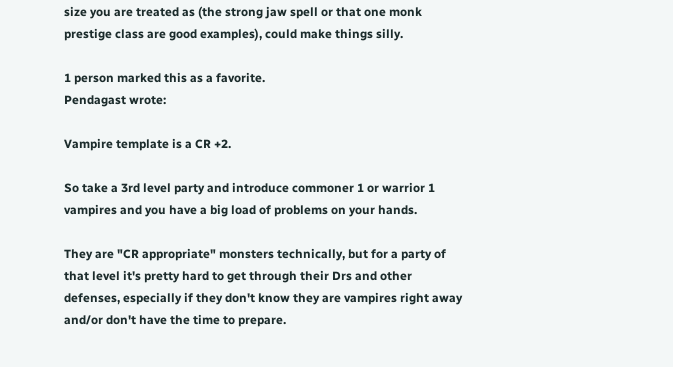size you are treated as (the strong jaw spell or that one monk prestige class are good examples), could make things silly.

1 person marked this as a favorite.
Pendagast wrote:

Vampire template is a CR +2.

So take a 3rd level party and introduce commoner 1 or warrior 1 vampires and you have a big load of problems on your hands.

They are "CR appropriate" monsters technically, but for a party of that level it's pretty hard to get through their Drs and other defenses, especially if they don't know they are vampires right away and/or don't have the time to prepare.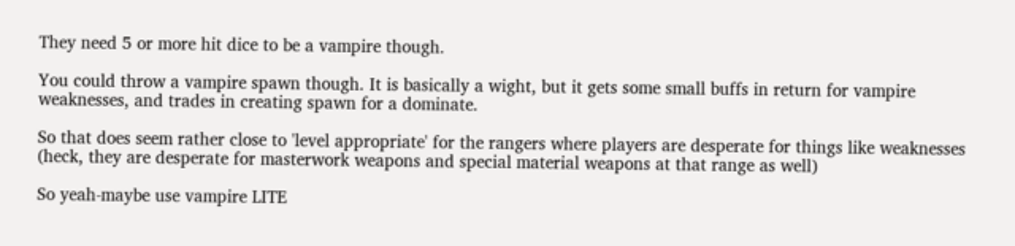They need 5 or more hit dice to be a vampire though.

You could throw a vampire spawn though. It is basically a wight, but it gets some small buffs in return for vampire weaknesses, and trades in creating spawn for a dominate.

So that does seem rather close to 'level appropriate' for the rangers where players are desperate for things like weaknesses (heck, they are desperate for masterwork weapons and special material weapons at that range as well)

So yeah-maybe use vampire LITE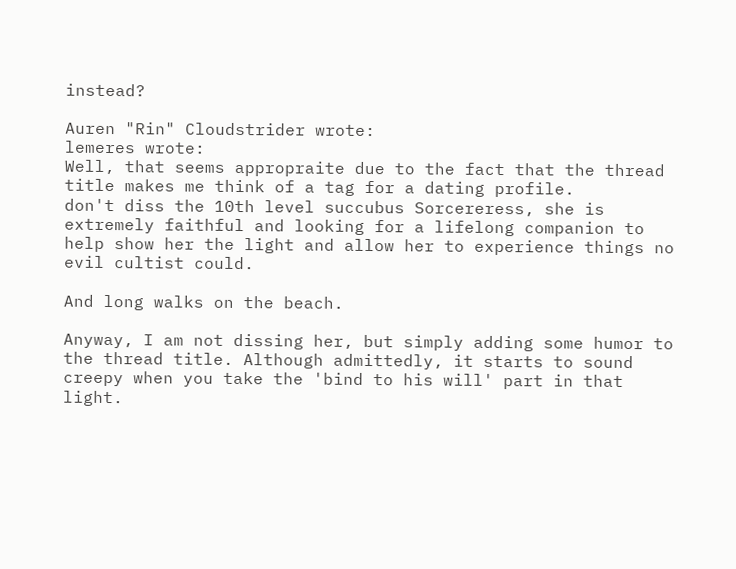instead?

Auren "Rin" Cloudstrider wrote:
lemeres wrote:
Well, that seems appropraite due to the fact that the thread title makes me think of a tag for a dating profile.
don't diss the 10th level succubus Sorcereress, she is extremely faithful and looking for a lifelong companion to help show her the light and allow her to experience things no evil cultist could.

And long walks on the beach.

Anyway, I am not dissing her, but simply adding some humor to the thread title. Although admittedly, it starts to sound creepy when you take the 'bind to his will' part in that light.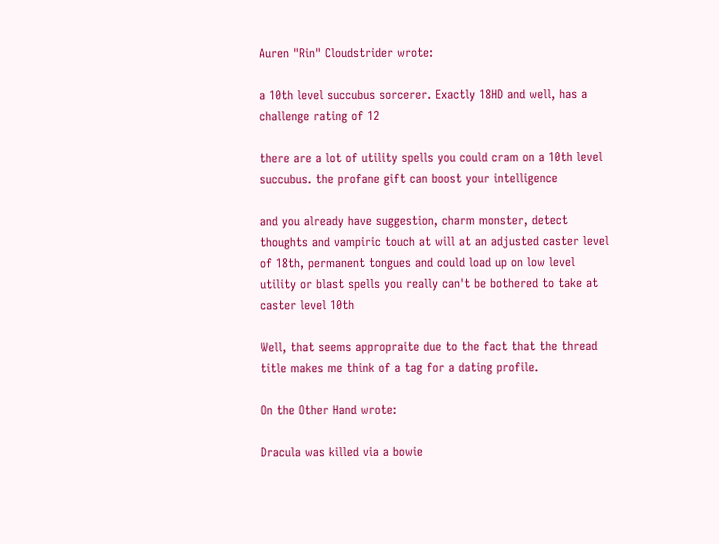Auren "Rin" Cloudstrider wrote:

a 10th level succubus sorcerer. Exactly 18HD and well, has a challenge rating of 12

there are a lot of utility spells you could cram on a 10th level succubus. the profane gift can boost your intelligence

and you already have suggestion, charm monster, detect thoughts and vampiric touch at will at an adjusted caster level of 18th, permanent tongues and could load up on low level utility or blast spells you really can't be bothered to take at caster level 10th

Well, that seems appropraite due to the fact that the thread title makes me think of a tag for a dating profile.

On the Other Hand wrote:

Dracula was killed via a bowie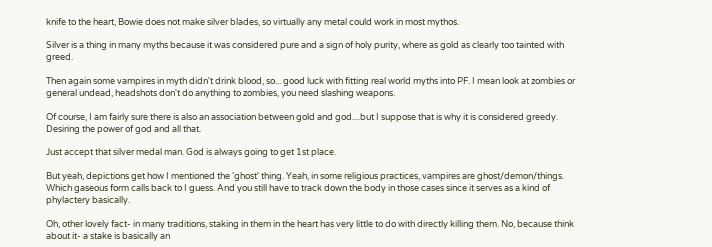knife to the heart, Bowie does not make silver blades, so virtually any metal could work in most mythos.

Silver is a thing in many myths because it was considered pure and a sign of holy purity, where as gold as clearly too tainted with greed.

Then again some vampires in myth didn't drink blood, so... good luck with fitting real world myths into PF. I mean look at zombies or general undead, headshots don't do anything to zombies, you need slashing weapons.

Of course, I am fairly sure there is also an association between gold and god....but I suppose that is why it is considered greedy. Desiring the power of god and all that.

Just accept that silver medal man. God is always going to get 1st place.

But yeah, depictions get how I mentioned the 'ghost' thing. Yeah, in some religious practices, vampires are ghost/demon/things. Which gaseous form calls back to I guess. And you still have to track down the body in those cases since it serves as a kind of phylactery basically.

Oh, other lovely fact- in many traditions, staking in them in the heart has very little to do with directly killing them. No, because think about it- a stake is basically an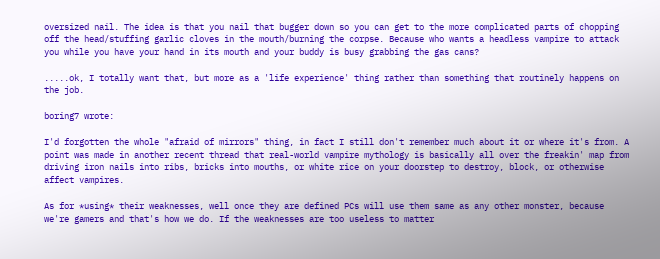oversized nail. The idea is that you nail that bugger down so you can get to the more complicated parts of chopping off the head/stuffing garlic cloves in the mouth/burning the corpse. Because who wants a headless vampire to attack you while you have your hand in its mouth and your buddy is busy grabbing the gas cans?

.....ok, I totally want that, but more as a 'life experience' thing rather than something that routinely happens on the job.

boring7 wrote:

I'd forgotten the whole "afraid of mirrors" thing, in fact I still don't remember much about it or where it's from. A point was made in another recent thread that real-world vampire mythology is basically all over the freakin' map from driving iron nails into ribs, bricks into mouths, or white rice on your doorstep to destroy, block, or otherwise affect vampires.

As for *using* their weaknesses, well once they are defined PCs will use them same as any other monster, because we're gamers and that's how we do. If the weaknesses are too useless to matter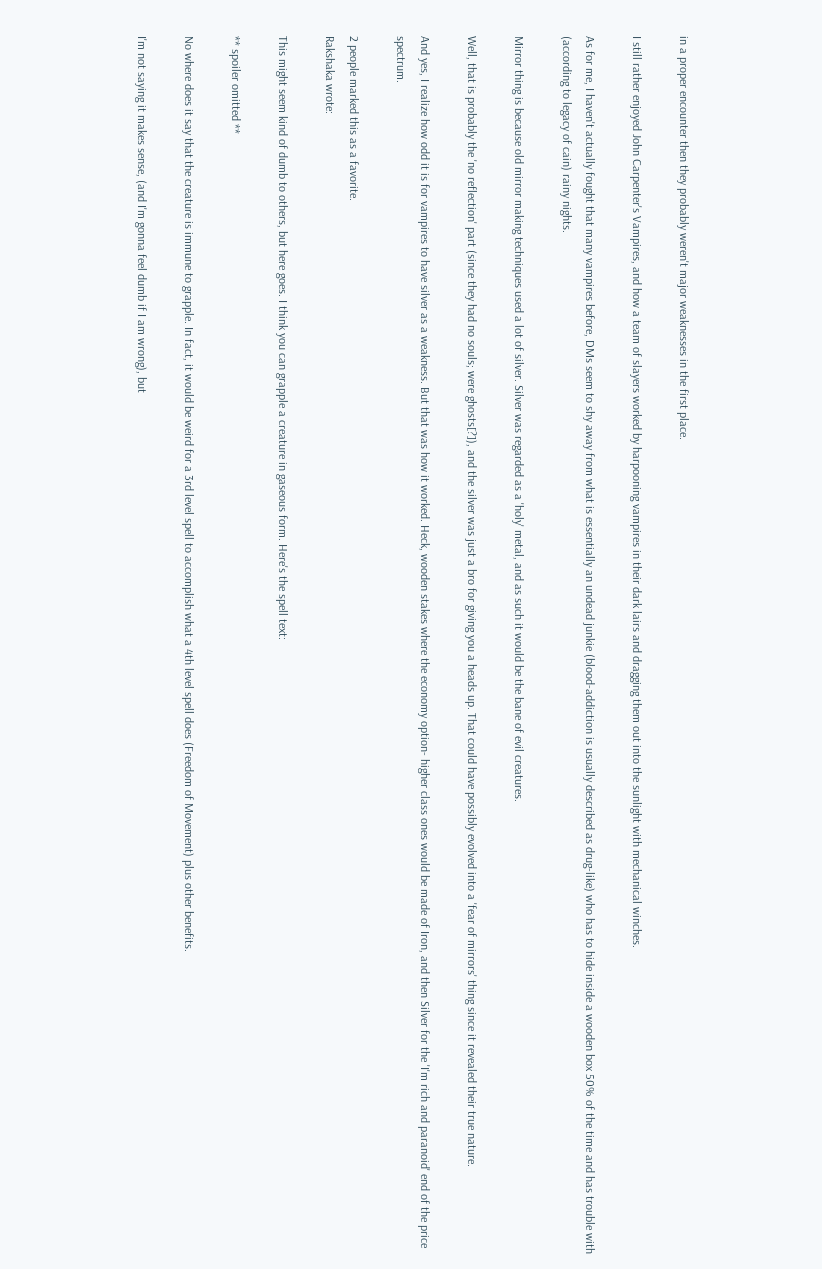in a proper encounter then they probably weren't major weaknesses in the first place.

I still rather enjoyed John Carpenter's Vampires, and how a team of slayers worked by harpooning vampires in their dark lairs and dragging them out into the sunlight with mechanical winches.

As for me, I haven't actually fought that many vampires before, DMs seem to shy away from what is essentially an undead junkie (blood-addiction is usually described as drug-like) who has to hide inside a wooden box 50% of the time and has trouble with (according to legacy of cain) rainy nights.

Mirror thing is because old mirror making techniques used a lot of silver. Silver was regarded as a 'holy' metal, and as such it would be the bane of evil creatures.

Well, that is probably the 'no reflection' part (since they had no souls; were ghosts[?]), and the silver was just a bro for giving you a heads up. That could have possibly evolved into a 'fear of mirrors' thing since it revealed their true nature.

And yes, I realize how odd it is for vampires to have silver as a weakness. But that was how it worked. Heck, wooden stakes where the economy option- higher class ones would be made of Iron, and then Silver for the 'I'm rich and paranoid' end of the price spectrum.

2 people marked this as a favorite.
Rakshaka wrote:

This might seem kind of dumb to others, but here goes. I think you can grapple a creature in gaseous form. Here's the spell text:

** spoiler omitted **

No where does it say that the creature is immune to grapple. In fact, it would be weird for a 3rd level spell to accomplish what a 4th level spell does (Freedom of Movement) plus other benefits.

I'm not saying it makes sense, (and I'm gonna feel dumb if I am wrong), but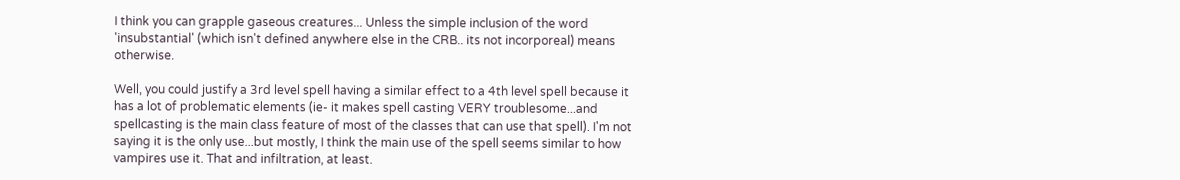I think you can grapple gaseous creatures... Unless the simple inclusion of the word 'insubstantial' (which isn't defined anywhere else in the CRB.. its not incorporeal) means otherwise.

Well, you could justify a 3rd level spell having a similar effect to a 4th level spell because it has a lot of problematic elements (ie- it makes spell casting VERY troublesome...and spellcasting is the main class feature of most of the classes that can use that spell). I'm not saying it is the only use...but mostly, I think the main use of the spell seems similar to how vampires use it. That and infiltration, at least.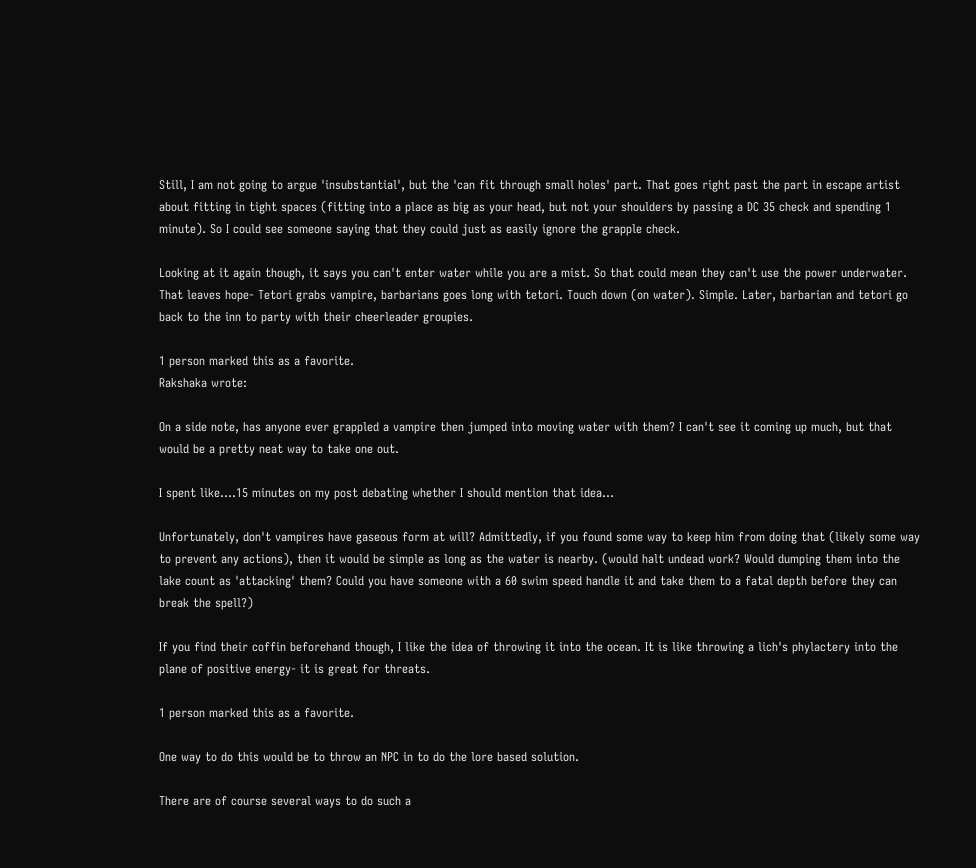Still, I am not going to argue 'insubstantial', but the 'can fit through small holes' part. That goes right past the part in escape artist about fitting in tight spaces (fitting into a place as big as your head, but not your shoulders by passing a DC 35 check and spending 1 minute). So I could see someone saying that they could just as easily ignore the grapple check.

Looking at it again though, it says you can't enter water while you are a mist. So that could mean they can't use the power underwater. That leaves hope- Tetori grabs vampire, barbarians goes long with tetori. Touch down (on water). Simple. Later, barbarian and tetori go back to the inn to party with their cheerleader groupies.

1 person marked this as a favorite.
Rakshaka wrote:

On a side note, has anyone ever grappled a vampire then jumped into moving water with them? I can't see it coming up much, but that would be a pretty neat way to take one out.

I spent like....15 minutes on my post debating whether I should mention that idea...

Unfortunately, don't vampires have gaseous form at will? Admittedly, if you found some way to keep him from doing that (likely some way to prevent any actions), then it would be simple as long as the water is nearby. (would halt undead work? Would dumping them into the lake count as 'attacking' them? Could you have someone with a 60 swim speed handle it and take them to a fatal depth before they can break the spell?)

If you find their coffin beforehand though, I like the idea of throwing it into the ocean. It is like throwing a lich's phylactery into the plane of positive energy- it is great for threats.

1 person marked this as a favorite.

One way to do this would be to throw an NPC in to do the lore based solution.

There are of course several ways to do such a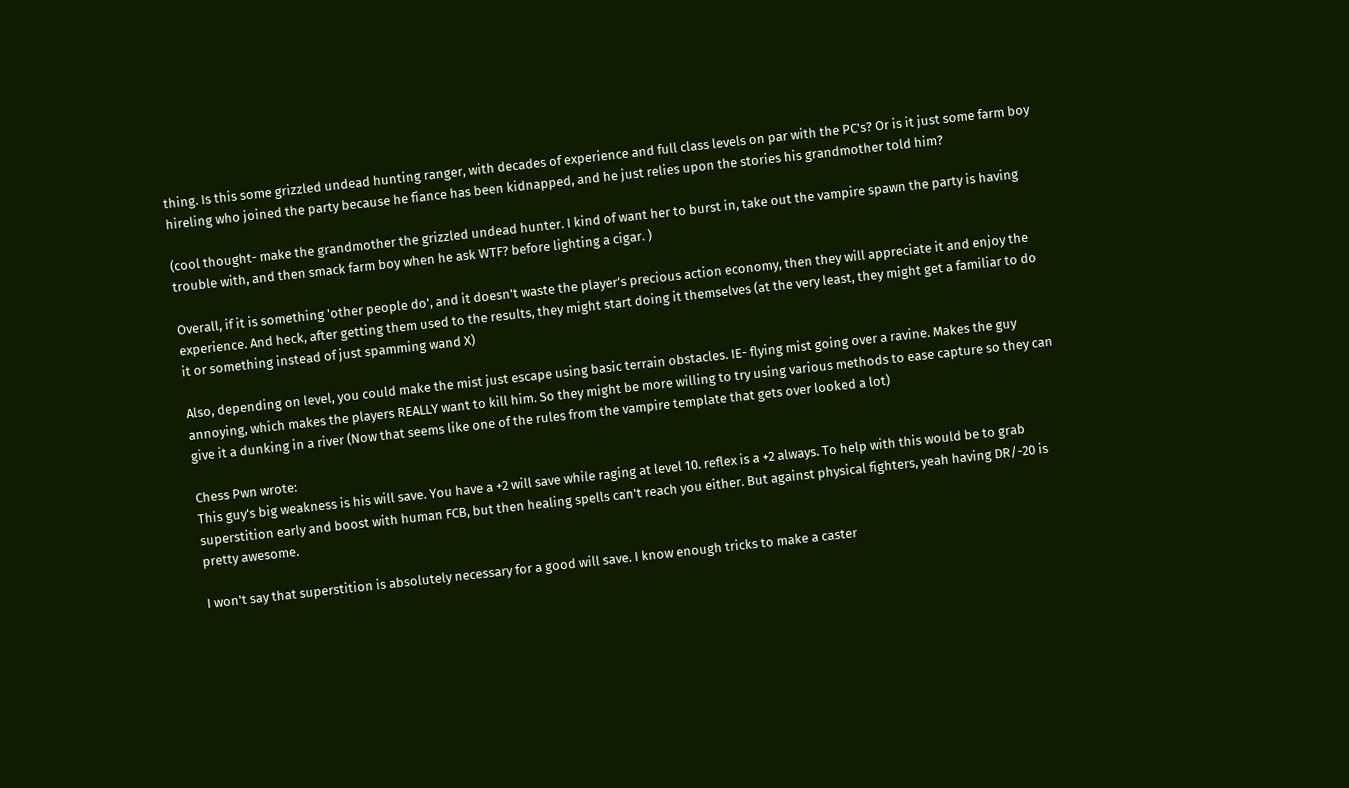thing. Is this some grizzled undead hunting ranger, with decades of experience and full class levels on par with the PC's? Or is it just some farm boy hireling who joined the party because he fiance has been kidnapped, and he just relies upon the stories his grandmother told him?

(cool thought- make the grandmother the grizzled undead hunter. I kind of want her to burst in, take out the vampire spawn the party is having trouble with, and then smack farm boy when he ask WTF? before lighting a cigar. )

Overall, if it is something 'other people do', and it doesn't waste the player's precious action economy, then they will appreciate it and enjoy the experience. And heck, after getting them used to the results, they might start doing it themselves (at the very least, they might get a familiar to do it or something instead of just spamming wand X)

Also, depending on level, you could make the mist just escape using basic terrain obstacles. IE- flying mist going over a ravine. Makes the guy annoying, which makes the players REALLY want to kill him. So they might be more willing to try using various methods to ease capture so they can give it a dunking in a river (Now that seems like one of the rules from the vampire template that gets over looked a lot)

Chess Pwn wrote:
This guy's big weakness is his will save. You have a +2 will save while raging at level 10. reflex is a +2 always. To help with this would be to grab superstition early and boost with human FCB, but then healing spells can't reach you either. But against physical fighters, yeah having DR/-20 is pretty awesome.

I won't say that superstition is absolutely necessary for a good will save. I know enough tricks to make a caster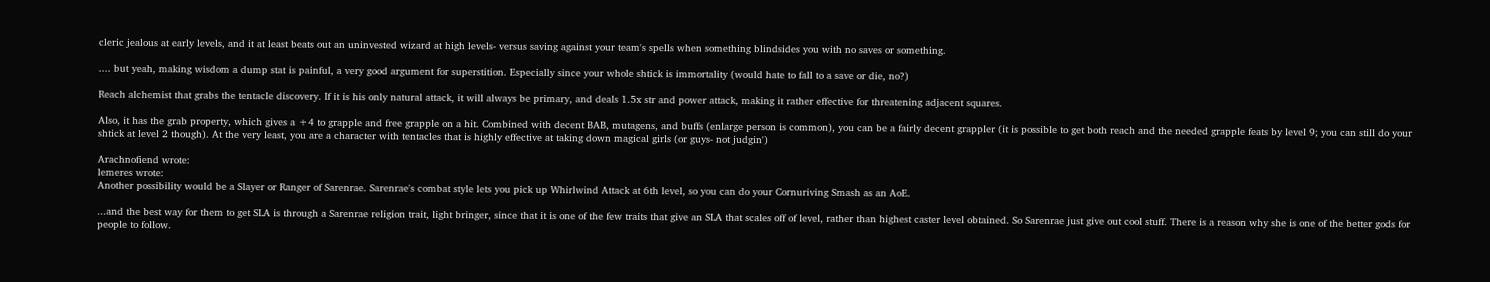cleric jealous at early levels, and it at least beats out an uninvested wizard at high levels- versus saving against your team's spells when something blindsides you with no saves or something.

.... but yeah, making wisdom a dump stat is painful, a very good argument for superstition. Especially since your whole shtick is immortality (would hate to fall to a save or die, no?)

Reach alchemist that grabs the tentacle discovery. If it is his only natural attack, it will always be primary, and deals 1.5x str and power attack, making it rather effective for threatening adjacent squares.

Also, it has the grab property, which gives a +4 to grapple and free grapple on a hit. Combined with decent BAB, mutagens, and buffs (enlarge person is common), you can be a fairly decent grappler (it is possible to get both reach and the needed grapple feats by level 9; you can still do your shtick at level 2 though). At the very least, you are a character with tentacles that is highly effective at taking down magical girls (or guys- not judgin')

Arachnofiend wrote:
lemeres wrote:
Another possibility would be a Slayer or Ranger of Sarenrae. Sarenrae's combat style lets you pick up Whirlwind Attack at 6th level, so you can do your Cornuriving Smash as an AoE.

...and the best way for them to get SLA is through a Sarenrae religion trait, light bringer, since that it is one of the few traits that give an SLA that scales off of level, rather than highest caster level obtained. So Sarenrae just give out cool stuff. There is a reason why she is one of the better gods for people to follow.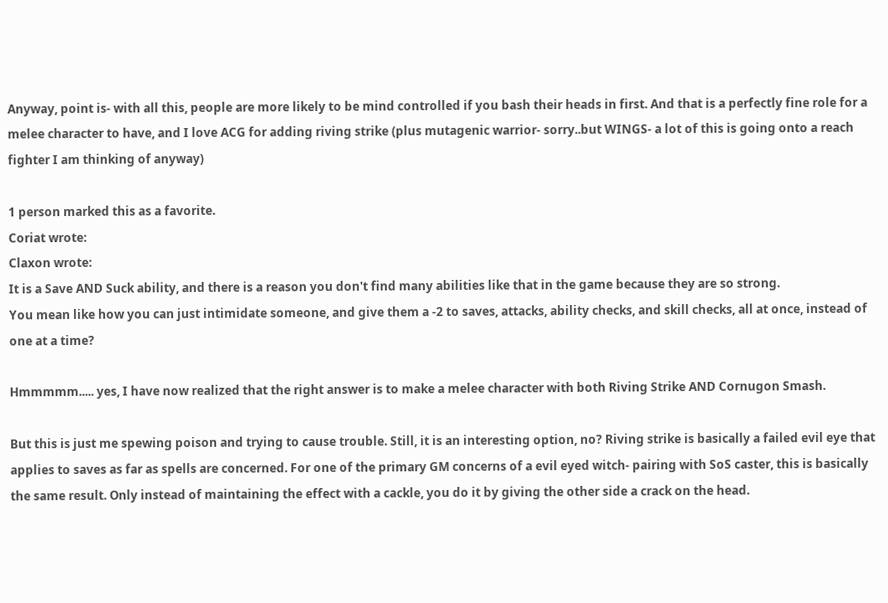Anyway, point is- with all this, people are more likely to be mind controlled if you bash their heads in first. And that is a perfectly fine role for a melee character to have, and I love ACG for adding riving strike (plus mutagenic warrior- sorry..but WINGS- a lot of this is going onto a reach fighter I am thinking of anyway)

1 person marked this as a favorite.
Coriat wrote:
Claxon wrote:
It is a Save AND Suck ability, and there is a reason you don't find many abilities like that in the game because they are so strong.
You mean like how you can just intimidate someone, and give them a -2 to saves, attacks, ability checks, and skill checks, all at once, instead of one at a time?

Hmmmmm..... yes, I have now realized that the right answer is to make a melee character with both Riving Strike AND Cornugon Smash.

But this is just me spewing poison and trying to cause trouble. Still, it is an interesting option, no? Riving strike is basically a failed evil eye that applies to saves as far as spells are concerned. For one of the primary GM concerns of a evil eyed witch- pairing with SoS caster, this is basically the same result. Only instead of maintaining the effect with a cackle, you do it by giving the other side a crack on the head.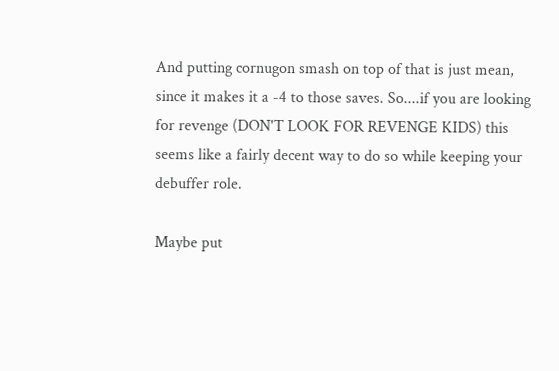And putting cornugon smash on top of that is just mean, since it makes it a -4 to those saves. So....if you are looking for revenge (DON'T LOOK FOR REVENGE KIDS) this seems like a fairly decent way to do so while keeping your debuffer role.

Maybe put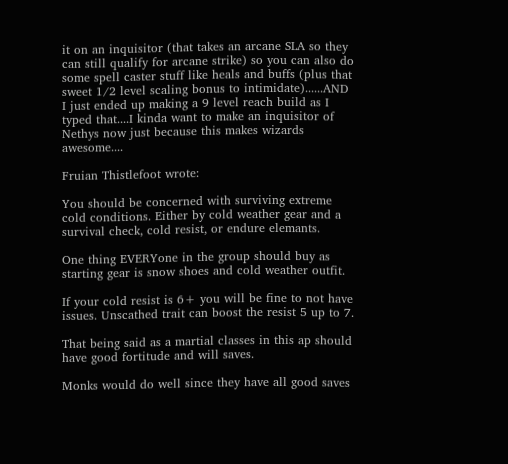it on an inquisitor (that takes an arcane SLA so they can still qualify for arcane strike) so you can also do some spell caster stuff like heals and buffs (plus that sweet 1/2 level scaling bonus to intimidate)......AND I just ended up making a 9 level reach build as I typed that....I kinda want to make an inquisitor of Nethys now just because this makes wizards awesome....

Fruian Thistlefoot wrote:

You should be concerned with surviving extreme cold conditions. Either by cold weather gear and a survival check, cold resist, or endure elemants.

One thing EVERYone in the group should buy as starting gear is snow shoes and cold weather outfit.

If your cold resist is 6+ you will be fine to not have issues. Unscathed trait can boost the resist 5 up to 7.

That being said as a martial classes in this ap should have good fortitude and will saves.

Monks would do well since they have all good saves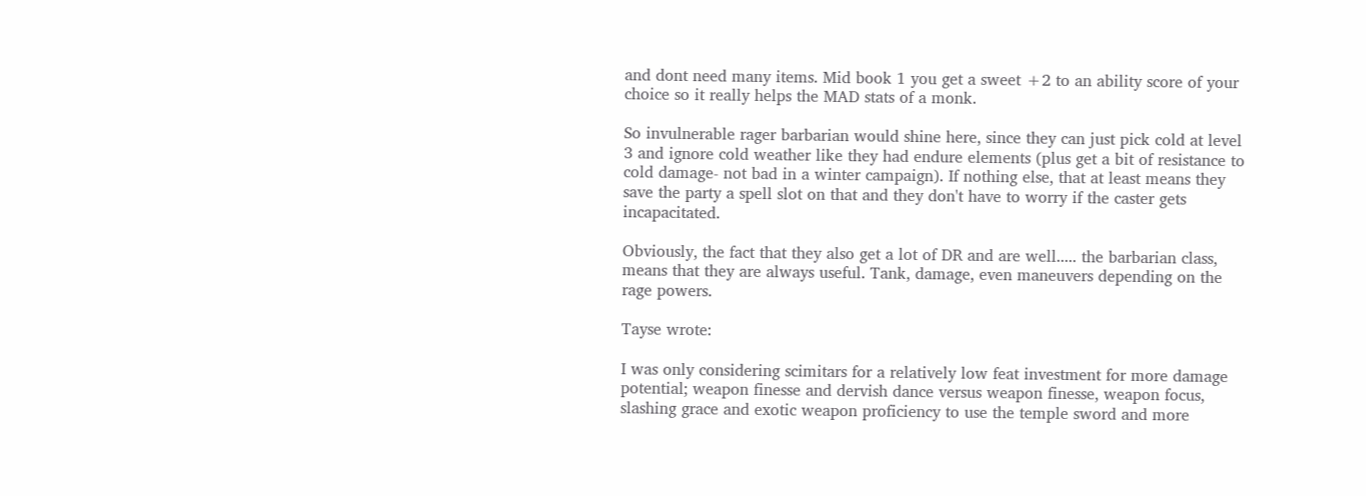and dont need many items. Mid book 1 you get a sweet +2 to an ability score of your choice so it really helps the MAD stats of a monk.

So invulnerable rager barbarian would shine here, since they can just pick cold at level 3 and ignore cold weather like they had endure elements (plus get a bit of resistance to cold damage- not bad in a winter campaign). If nothing else, that at least means they save the party a spell slot on that and they don't have to worry if the caster gets incapacitated.

Obviously, the fact that they also get a lot of DR and are well..... the barbarian class, means that they are always useful. Tank, damage, even maneuvers depending on the rage powers.

Tayse wrote:

I was only considering scimitars for a relatively low feat investment for more damage potential; weapon finesse and dervish dance versus weapon finesse, weapon focus, slashing grace and exotic weapon proficiency to use the temple sword and more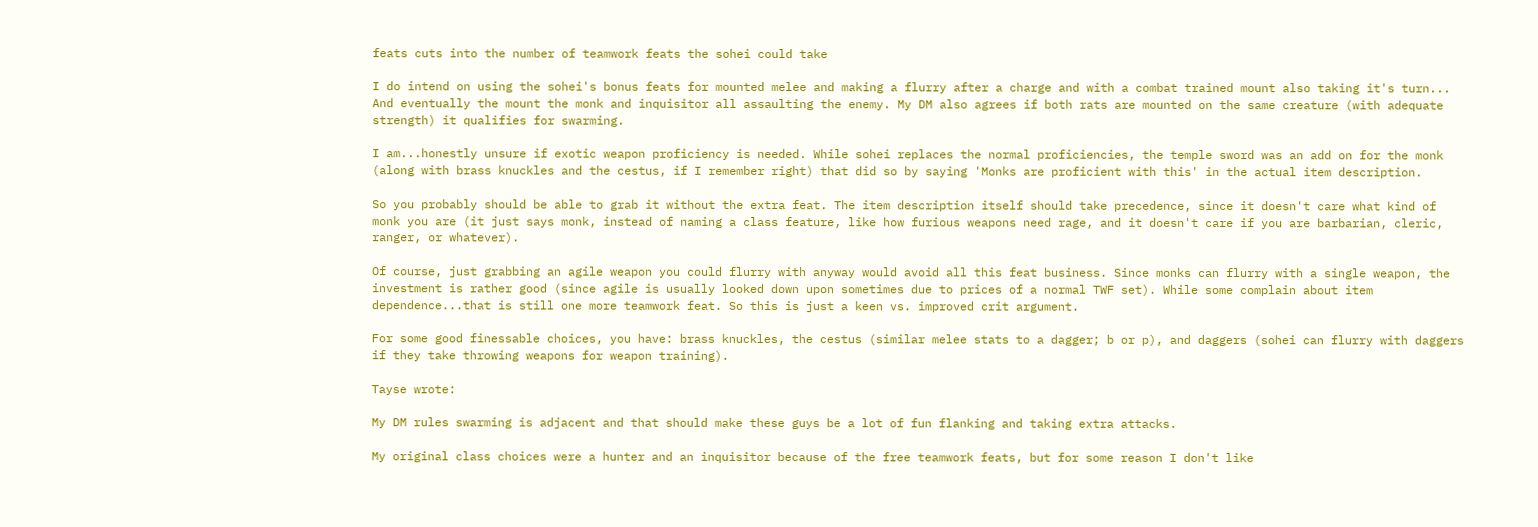feats cuts into the number of teamwork feats the sohei could take

I do intend on using the sohei's bonus feats for mounted melee and making a flurry after a charge and with a combat trained mount also taking it's turn... And eventually the mount the monk and inquisitor all assaulting the enemy. My DM also agrees if both rats are mounted on the same creature (with adequate strength) it qualifies for swarming.

I am...honestly unsure if exotic weapon proficiency is needed. While sohei replaces the normal proficiencies, the temple sword was an add on for the monk (along with brass knuckles and the cestus, if I remember right) that did so by saying 'Monks are proficient with this' in the actual item description.

So you probably should be able to grab it without the extra feat. The item description itself should take precedence, since it doesn't care what kind of monk you are (it just says monk, instead of naming a class feature, like how furious weapons need rage, and it doesn't care if you are barbarian, cleric, ranger, or whatever).

Of course, just grabbing an agile weapon you could flurry with anyway would avoid all this feat business. Since monks can flurry with a single weapon, the investment is rather good (since agile is usually looked down upon sometimes due to prices of a normal TWF set). While some complain about item dependence...that is still one more teamwork feat. So this is just a keen vs. improved crit argument.

For some good finessable choices, you have: brass knuckles, the cestus (similar melee stats to a dagger; b or p), and daggers (sohei can flurry with daggers if they take throwing weapons for weapon training).

Tayse wrote:

My DM rules swarming is adjacent and that should make these guys be a lot of fun flanking and taking extra attacks.

My original class choices were a hunter and an inquisitor because of the free teamwork feats, but for some reason I don't like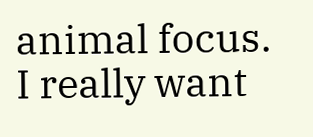animal focus. I really want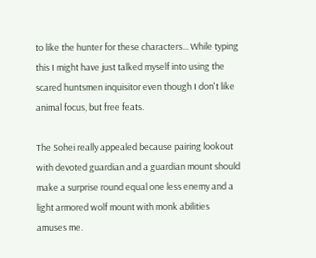to like the hunter for these characters... While typing this I might have just talked myself into using the scared huntsmen inquisitor even though I don't like animal focus, but free feats.

The Sohei really appealed because pairing lookout with devoted guardian and a guardian mount should make a surprise round equal one less enemy and a light armored wolf mount with monk abilities amuses me.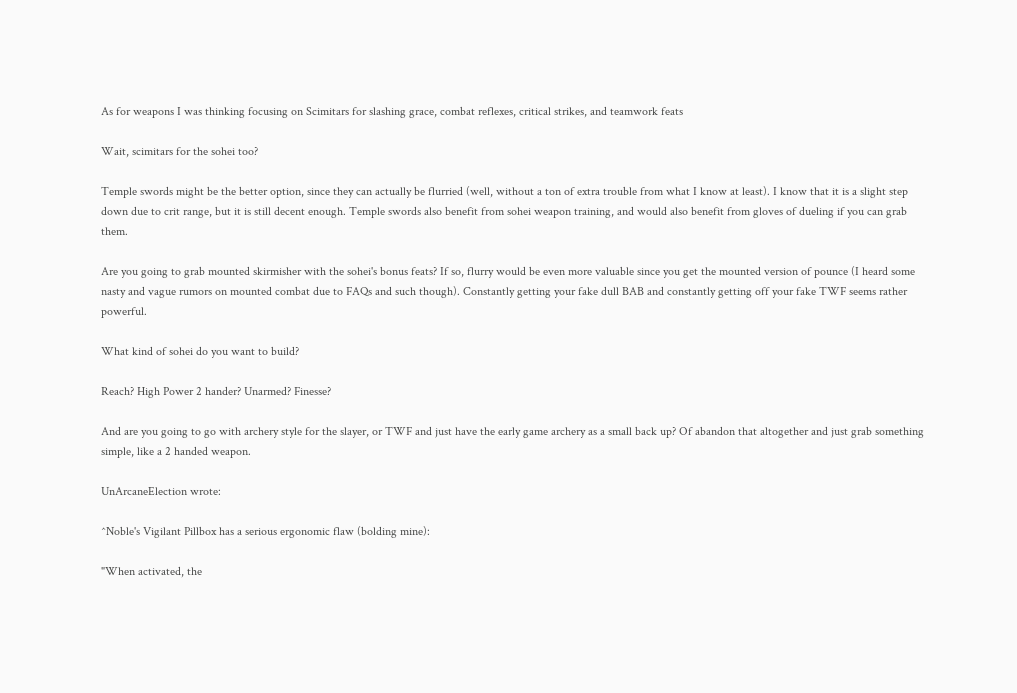As for weapons I was thinking focusing on Scimitars for slashing grace, combat reflexes, critical strikes, and teamwork feats

Wait, scimitars for the sohei too?

Temple swords might be the better option, since they can actually be flurried (well, without a ton of extra trouble from what I know at least). I know that it is a slight step down due to crit range, but it is still decent enough. Temple swords also benefit from sohei weapon training, and would also benefit from gloves of dueling if you can grab them.

Are you going to grab mounted skirmisher with the sohei's bonus feats? If so, flurry would be even more valuable since you get the mounted version of pounce (I heard some nasty and vague rumors on mounted combat due to FAQs and such though). Constantly getting your fake dull BAB and constantly getting off your fake TWF seems rather powerful.

What kind of sohei do you want to build?

Reach? High Power 2 hander? Unarmed? Finesse?

And are you going to go with archery style for the slayer, or TWF and just have the early game archery as a small back up? Of abandon that altogether and just grab something simple, like a 2 handed weapon.

UnArcaneElection wrote:

^Noble's Vigilant Pillbox has a serious ergonomic flaw (bolding mine):

"When activated, the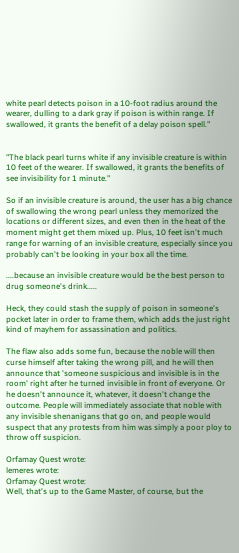white pearl detects poison in a 10-foot radius around the wearer, dulling to a dark gray if poison is within range. If swallowed, it grants the benefit of a delay poison spell."


"The black pearl turns white if any invisible creature is within 10 feet of the wearer. If swallowed, it grants the benefits of see invisibility for 1 minute."

So if an invisible creature is around, the user has a big chance of swallowing the wrong pearl unless they memorized the locations or different sizes, and even then in the heat of the moment might get them mixed up. Plus, 10 feet isn't much range for warning of an invisible creature, especially since you probably can't be looking in your box all the time.

....because an invisible creature would be the best person to drug someone's drink.....

Heck, they could stash the supply of poison in someone's pocket later in order to frame them, which adds the just right kind of mayhem for assassination and politics.

The flaw also adds some fun, because the noble will then curse himself after taking the wrong pill, and he will then announce that 'someone suspicious and invisible is in the room' right after he turned invisible in front of everyone. Or he doesn't announce it, whatever, it doesn't change the outcome. People will immediately associate that noble with any invisible shenanigans that go on, and people would suspect that any protests from him was simply a poor ploy to throw off suspicion.

Orfamay Quest wrote:
lemeres wrote:
Orfamay Quest wrote:
Well, that's up to the Game Master, of course, but the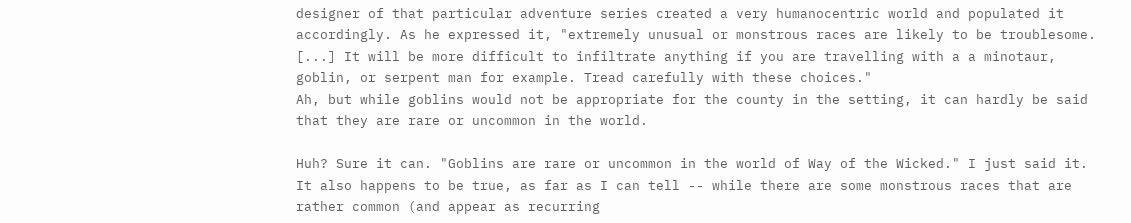designer of that particular adventure series created a very humanocentric world and populated it accordingly. As he expressed it, "extremely unusual or monstrous races are likely to be troublesome. [...] It will be more difficult to infiltrate anything if you are travelling with a a minotaur, goblin, or serpent man for example. Tread carefully with these choices."
Ah, but while goblins would not be appropriate for the county in the setting, it can hardly be said that they are rare or uncommon in the world.

Huh? Sure it can. "Goblins are rare or uncommon in the world of Way of the Wicked." I just said it. It also happens to be true, as far as I can tell -- while there are some monstrous races that are rather common (and appear as recurring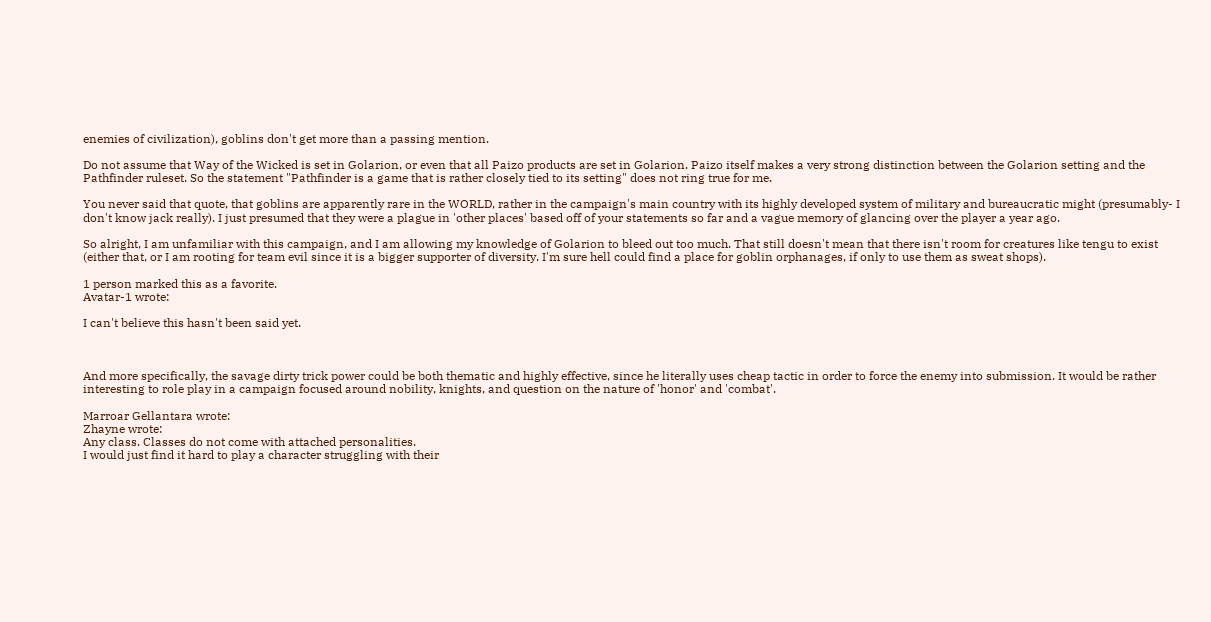enemies of civilization), goblins don't get more than a passing mention.

Do not assume that Way of the Wicked is set in Golarion, or even that all Paizo products are set in Golarion. Paizo itself makes a very strong distinction between the Golarion setting and the Pathfinder ruleset. So the statement "Pathfinder is a game that is rather closely tied to its setting" does not ring true for me.

You never said that quote, that goblins are apparently rare in the WORLD, rather in the campaign's main country with its highly developed system of military and bureaucratic might (presumably- I don't know jack really). I just presumed that they were a plague in 'other places' based off of your statements so far and a vague memory of glancing over the player a year ago.

So alright, I am unfamiliar with this campaign, and I am allowing my knowledge of Golarion to bleed out too much. That still doesn't mean that there isn't room for creatures like tengu to exist (either that, or I am rooting for team evil since it is a bigger supporter of diversity. I'm sure hell could find a place for goblin orphanages, if only to use them as sweat shops).

1 person marked this as a favorite.
Avatar-1 wrote:

I can't believe this hasn't been said yet.



And more specifically, the savage dirty trick power could be both thematic and highly effective, since he literally uses cheap tactic in order to force the enemy into submission. It would be rather interesting to role play in a campaign focused around nobility, knights, and question on the nature of 'honor' and 'combat'.

Marroar Gellantara wrote:
Zhayne wrote:
Any class. Classes do not come with attached personalities.
I would just find it hard to play a character struggling with their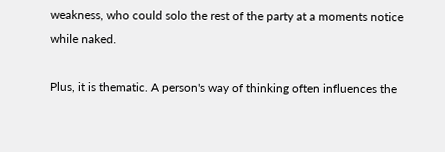weakness, who could solo the rest of the party at a moments notice while naked.

Plus, it is thematic. A person's way of thinking often influences the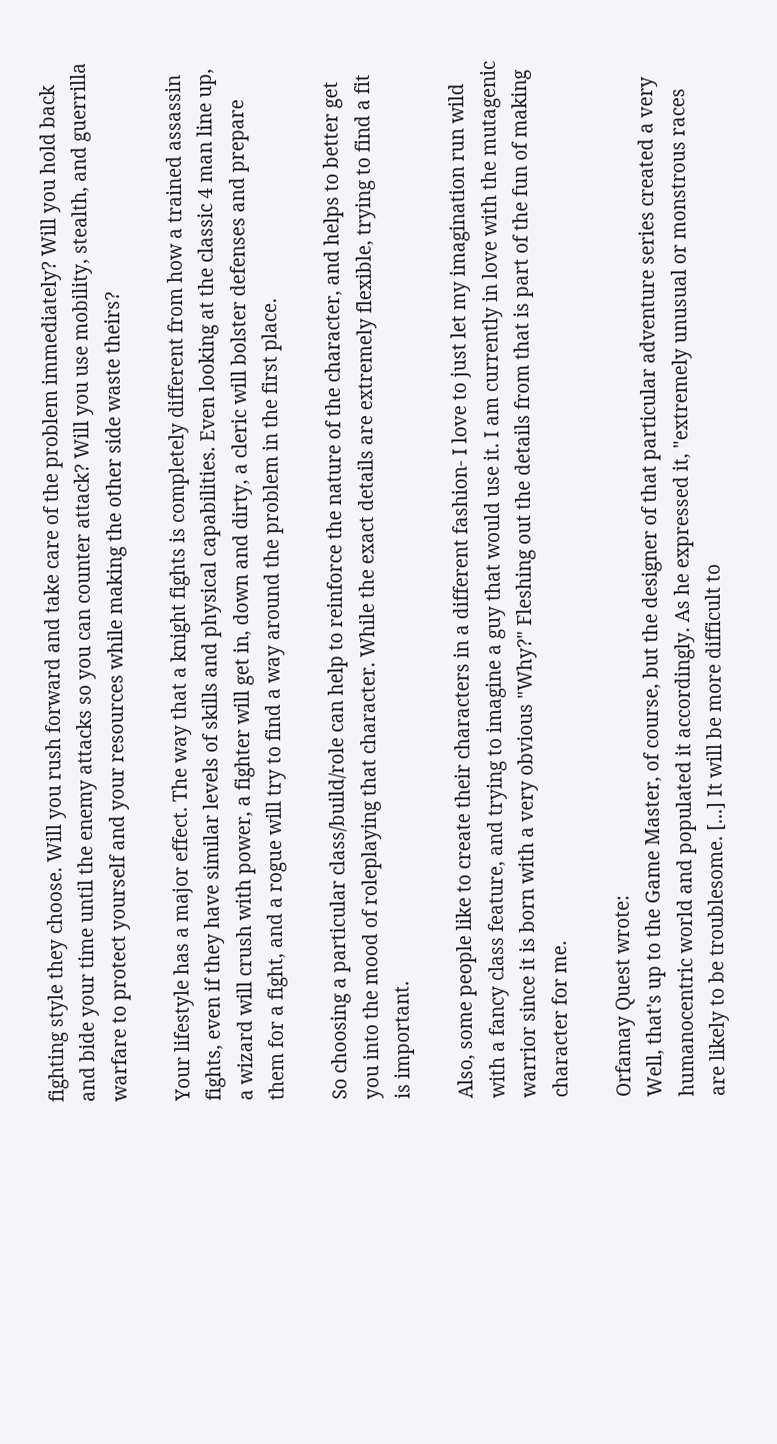fighting style they choose. Will you rush forward and take care of the problem immediately? Will you hold back and bide your time until the enemy attacks so you can counter attack? Will you use mobility, stealth, and guerrilla warfare to protect yourself and your resources while making the other side waste theirs?

Your lifestyle has a major effect. The way that a knight fights is completely different from how a trained assassin fights, even if they have similar levels of skills and physical capabilities. Even looking at the classic 4 man line up, a wizard will crush with power, a fighter will get in, down and dirty, a cleric will bolster defenses and prepare them for a fight, and a rogue will try to find a way around the problem in the first place.

So choosing a particular class/build/role can help to reinforce the nature of the character, and helps to better get you into the mood of roleplaying that character. While the exact details are extremely flexible, trying to find a fit is important.

Also, some people like to create their characters in a different fashion- I love to just let my imagination run wild with a fancy class feature, and trying to imagine a guy that would use it. I am currently in love with the mutagenic warrior since it is born with a very obvious "Why?" Fleshing out the details from that is part of the fun of making character for me.

Orfamay Quest wrote:
Well, that's up to the Game Master, of course, but the designer of that particular adventure series created a very humanocentric world and populated it accordingly. As he expressed it, "extremely unusual or monstrous races are likely to be troublesome. [...] It will be more difficult to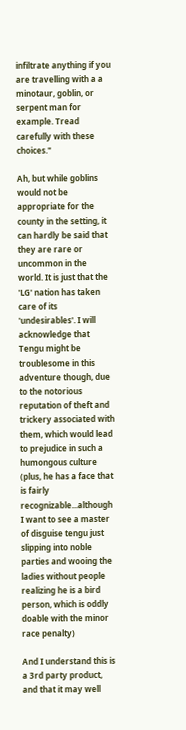infiltrate anything if you are travelling with a a minotaur, goblin, or serpent man for example. Tread carefully with these choices."

Ah, but while goblins would not be appropriate for the county in the setting, it can hardly be said that they are rare or uncommon in the world. It is just that the 'LG' nation has taken care of its 'undesirables'. I will acknowledge that Tengu might be troublesome in this adventure though, due to the notorious reputation of theft and trickery associated with them, which would lead to prejudice in such a humongous culture (plus, he has a face that is fairly recognizable...although I want to see a master of disguise tengu just slipping into noble parties and wooing the ladies without people realizing he is a bird person, which is oddly doable with the minor race penalty)

And I understand this is a 3rd party product, and that it may well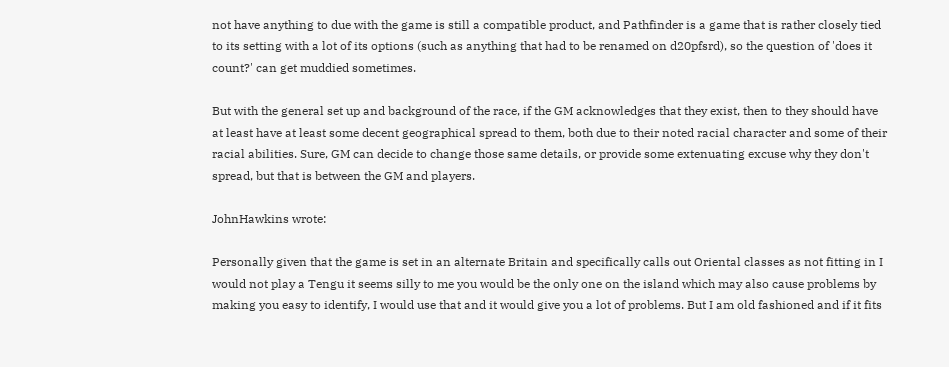not have anything to due with the game is still a compatible product, and Pathfinder is a game that is rather closely tied to its setting with a lot of its options (such as anything that had to be renamed on d20pfsrd), so the question of 'does it count?' can get muddied sometimes.

But with the general set up and background of the race, if the GM acknowledges that they exist, then to they should have at least have at least some decent geographical spread to them, both due to their noted racial character and some of their racial abilities. Sure, GM can decide to change those same details, or provide some extenuating excuse why they don't spread, but that is between the GM and players.

JohnHawkins wrote:

Personally given that the game is set in an alternate Britain and specifically calls out Oriental classes as not fitting in I would not play a Tengu it seems silly to me you would be the only one on the island which may also cause problems by making you easy to identify, I would use that and it would give you a lot of problems. But I am old fashioned and if it fits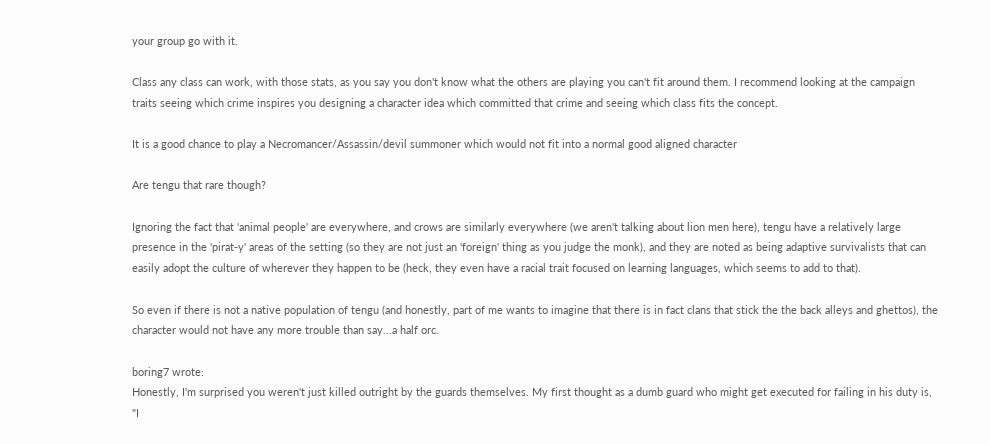your group go with it.

Class any class can work, with those stats, as you say you don't know what the others are playing you can't fit around them. I recommend looking at the campaign traits seeing which crime inspires you designing a character idea which committed that crime and seeing which class fits the concept.

It is a good chance to play a Necromancer/Assassin/devil summoner which would not fit into a normal good aligned character

Are tengu that rare though?

Ignoring the fact that 'animal people' are everywhere, and crows are similarly everywhere (we aren't talking about lion men here), tengu have a relatively large presence in the 'pirat-y' areas of the setting (so they are not just an 'foreign' thing as you judge the monk), and they are noted as being adaptive survivalists that can easily adopt the culture of wherever they happen to be (heck, they even have a racial trait focused on learning languages, which seems to add to that).

So even if there is not a native population of tengu (and honestly, part of me wants to imagine that there is in fact clans that stick the the back alleys and ghettos), the character would not have any more trouble than say...a half orc.

boring7 wrote:
Honestly, I'm surprised you weren't just killed outright by the guards themselves. My first thought as a dumb guard who might get executed for failing in his duty is, "I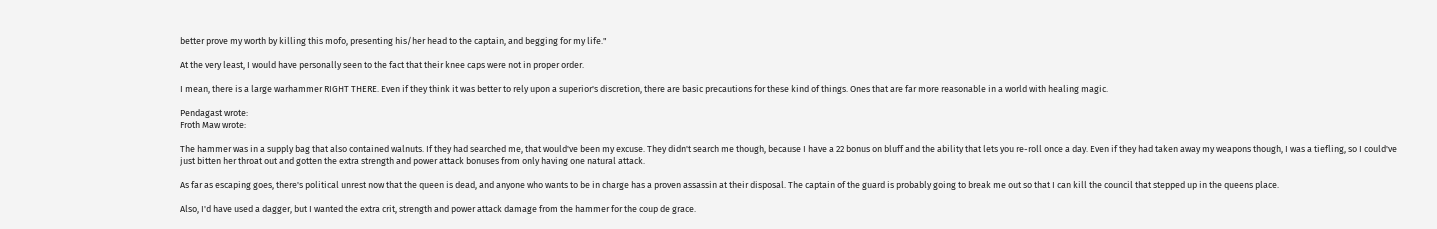better prove my worth by killing this mofo, presenting his/her head to the captain, and begging for my life."

At the very least, I would have personally seen to the fact that their knee caps were not in proper order.

I mean, there is a large warhammer RIGHT THERE. Even if they think it was better to rely upon a superior's discretion, there are basic precautions for these kind of things. Ones that are far more reasonable in a world with healing magic.

Pendagast wrote:
Froth Maw wrote:

The hammer was in a supply bag that also contained walnuts. If they had searched me, that would've been my excuse. They didn't search me though, because I have a 22 bonus on bluff and the ability that lets you re-roll once a day. Even if they had taken away my weapons though, I was a tiefling, so I could've just bitten her throat out and gotten the extra strength and power attack bonuses from only having one natural attack.

As far as escaping goes, there's political unrest now that the queen is dead, and anyone who wants to be in charge has a proven assassin at their disposal. The captain of the guard is probably going to break me out so that I can kill the council that stepped up in the queens place.

Also, I'd have used a dagger, but I wanted the extra crit, strength and power attack damage from the hammer for the coup de grace.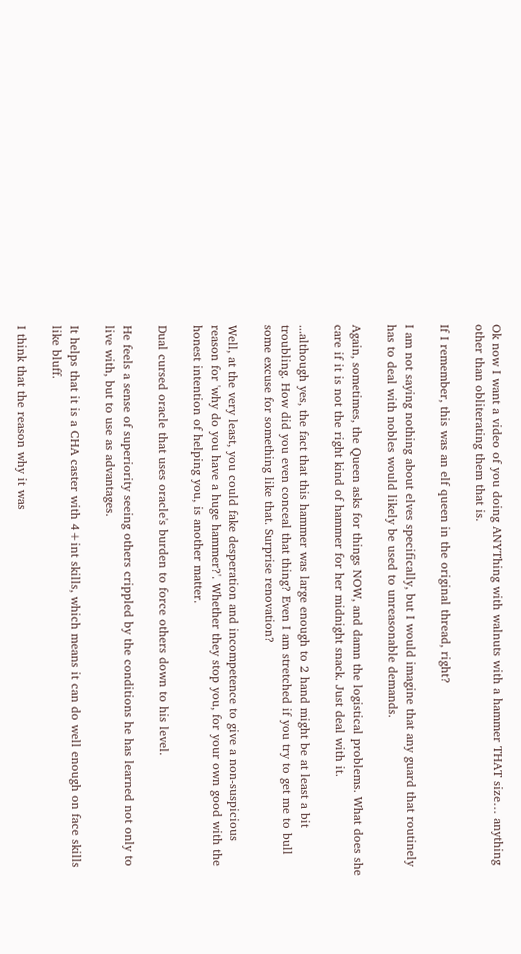Ok now I want a video of you doing ANYThing with walnuts with a hammer THAT size… anything other than obliterating them that is.

If I remember, this was an elf queen in the original thread, right?

I am not saying nothing about elves specifically, but I would imagine that any guard that routinely has to deal with nobles would likely be used to unreasonable demands.

Again, sometimes, the Queen asks for things NOW, and damn the logistical problems. What does she care if it is not the right kind of hammer for her midnight snack. Just deal with it.

...although yes, the fact that this hammer was large enough to 2 hand might be at least a bit troubling. How did you even conceal that thing? Even I am stretched if you try to get me to bull some excuse for something like that. Surprise renovation?

Well, at the very least, you could fake desperation and incompetence to give a non-suspicious reason for 'why do you have a huge hammer?'. Whether they stop you, for your own good with the honest intention of helping you, is another matter.

Dual cursed oracle that uses oracle's burden to force others down to his level.

He feels a sense of superiority seeing others crippled by the conditions he has learned not only to live with, but to use as advantages.

It helps that it is a CHA caster with 4+int skills, which means it can do well enough on face skills like bluff.

I think that the reason why it was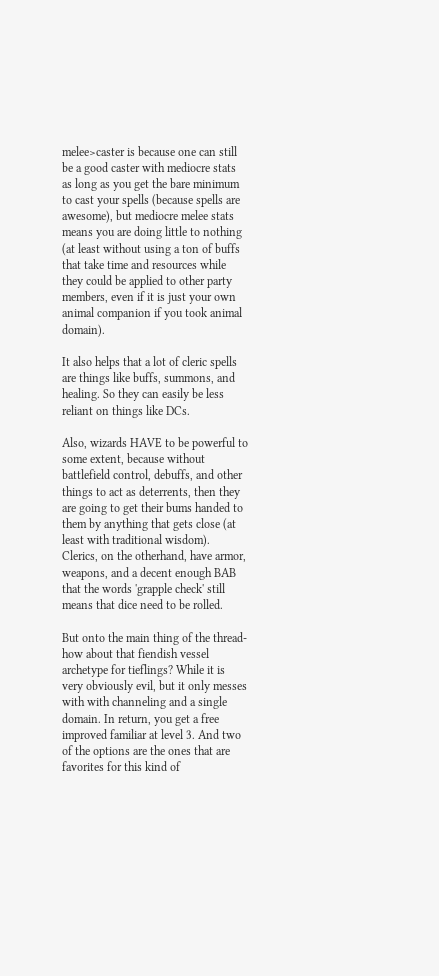melee>caster is because one can still be a good caster with mediocre stats as long as you get the bare minimum to cast your spells (because spells are awesome), but mediocre melee stats means you are doing little to nothing (at least without using a ton of buffs that take time and resources while they could be applied to other party members, even if it is just your own animal companion if you took animal domain).

It also helps that a lot of cleric spells are things like buffs, summons, and healing. So they can easily be less reliant on things like DCs.

Also, wizards HAVE to be powerful to some extent, because without battlefield control, debuffs, and other things to act as deterrents, then they are going to get their bums handed to them by anything that gets close (at least with traditional wisdom). Clerics, on the otherhand, have armor, weapons, and a decent enough BAB that the words 'grapple check' still means that dice need to be rolled.

But onto the main thing of the thread- how about that fiendish vessel archetype for tieflings? While it is very obviously evil, but it only messes with with channeling and a single domain. In return, you get a free improved familiar at level 3. And two of the options are the ones that are favorites for this kind of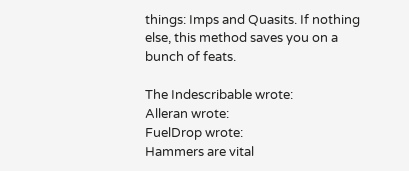things: Imps and Quasits. If nothing else, this method saves you on a bunch of feats.

The Indescribable wrote:
Alleran wrote:
FuelDrop wrote:
Hammers are vital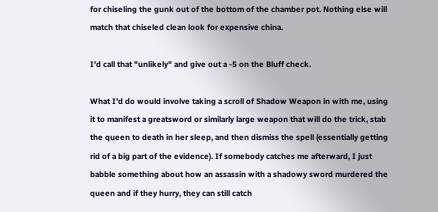for chiseling the gunk out of the bottom of the chamber pot. Nothing else will match that chiseled clean look for expensive china.

I'd call that "unlikely" and give out a -5 on the Bluff check.

What I'd do would involve taking a scroll of Shadow Weapon in with me, using it to manifest a greatsword or similarly large weapon that will do the trick, stab the queen to death in her sleep, and then dismiss the spell (essentially getting rid of a big part of the evidence). If somebody catches me afterward, I just babble something about how an assassin with a shadowy sword murdered the queen and if they hurry, they can still catch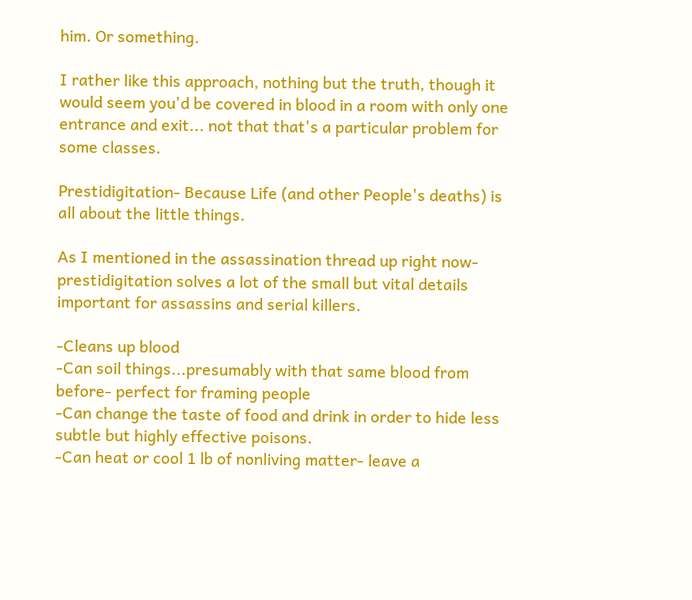him. Or something.

I rather like this approach, nothing but the truth, though it would seem you'd be covered in blood in a room with only one entrance and exit... not that that's a particular problem for some classes.

Prestidigitation- Because Life (and other People's deaths) is all about the little things.

As I mentioned in the assassination thread up right now- prestidigitation solves a lot of the small but vital details important for assassins and serial killers.

-Cleans up blood
-Can soil things...presumably with that same blood from before- perfect for framing people
-Can change the taste of food and drink in order to hide less subtle but highly effective poisons.
-Can heat or cool 1 lb of nonliving matter- leave a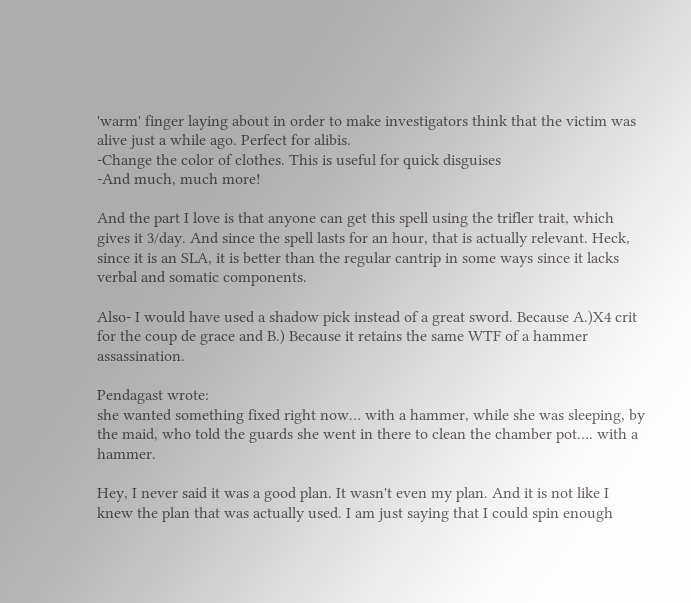'warm' finger laying about in order to make investigators think that the victim was alive just a while ago. Perfect for alibis.
-Change the color of clothes. This is useful for quick disguises
-And much, much more!

And the part I love is that anyone can get this spell using the trifler trait, which gives it 3/day. And since the spell lasts for an hour, that is actually relevant. Heck, since it is an SLA, it is better than the regular cantrip in some ways since it lacks verbal and somatic components.

Also- I would have used a shadow pick instead of a great sword. Because A.)X4 crit for the coup de grace and B.) Because it retains the same WTF of a hammer assassination.

Pendagast wrote:
she wanted something fixed right now… with a hammer, while she was sleeping, by the maid, who told the guards she went in there to clean the chamber pot…. with a hammer.

Hey, I never said it was a good plan. It wasn't even my plan. And it is not like I knew the plan that was actually used. I am just saying that I could spin enough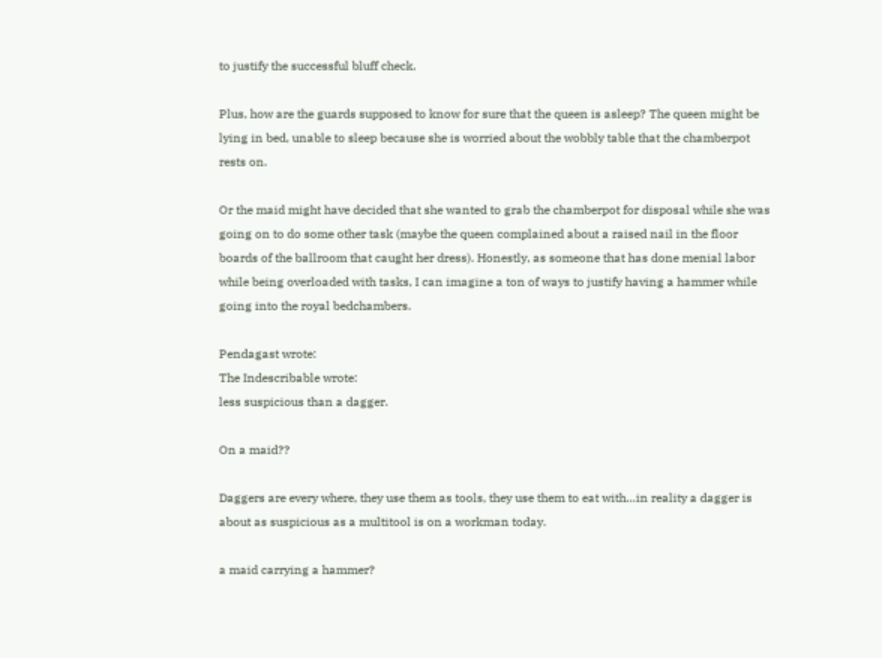to justify the successful bluff check.

Plus, how are the guards supposed to know for sure that the queen is asleep? The queen might be lying in bed, unable to sleep because she is worried about the wobbly table that the chamberpot rests on.

Or the maid might have decided that she wanted to grab the chamberpot for disposal while she was going on to do some other task (maybe the queen complained about a raised nail in the floor boards of the ballroom that caught her dress). Honestly, as someone that has done menial labor while being overloaded with tasks, I can imagine a ton of ways to justify having a hammer while going into the royal bedchambers.

Pendagast wrote:
The Indescribable wrote:
less suspicious than a dagger.

On a maid??

Daggers are every where, they use them as tools, they use them to eat with…in reality a dagger is about as suspicious as a multitool is on a workman today.

a maid carrying a hammer?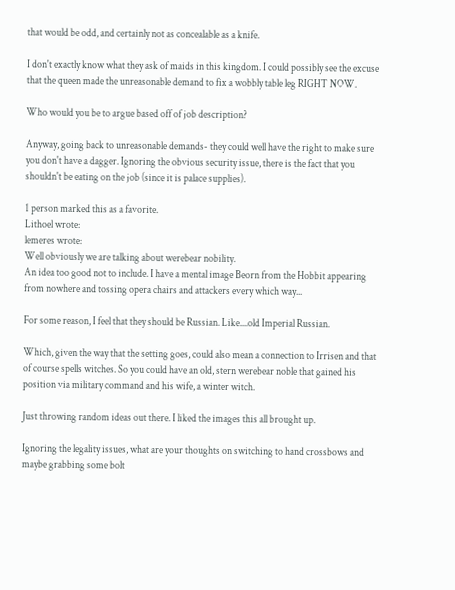that would be odd, and certainly not as concealable as a knife.

I don't exactly know what they ask of maids in this kingdom. I could possibly see the excuse that the queen made the unreasonable demand to fix a wobbly table leg RIGHT NOW.

Who would you be to argue based off of job description?

Anyway, going back to unreasonable demands- they could well have the right to make sure you don't have a dagger. Ignoring the obvious security issue, there is the fact that you shouldn't be eating on the job (since it is palace supplies).

1 person marked this as a favorite.
Lithoel wrote:
lemeres wrote:
Well obviously we are talking about werebear nobility.
An idea too good not to include. I have a mental image Beorn from the Hobbit appearing from nowhere and tossing opera chairs and attackers every which way...

For some reason, I feel that they should be Russian. Like....old Imperial Russian.

Which, given the way that the setting goes, could also mean a connection to Irrisen and that of course spells witches. So you could have an old, stern werebear noble that gained his position via military command and his wife, a winter witch.

Just throwing random ideas out there. I liked the images this all brought up.

Ignoring the legality issues, what are your thoughts on switching to hand crossbows and maybe grabbing some bolt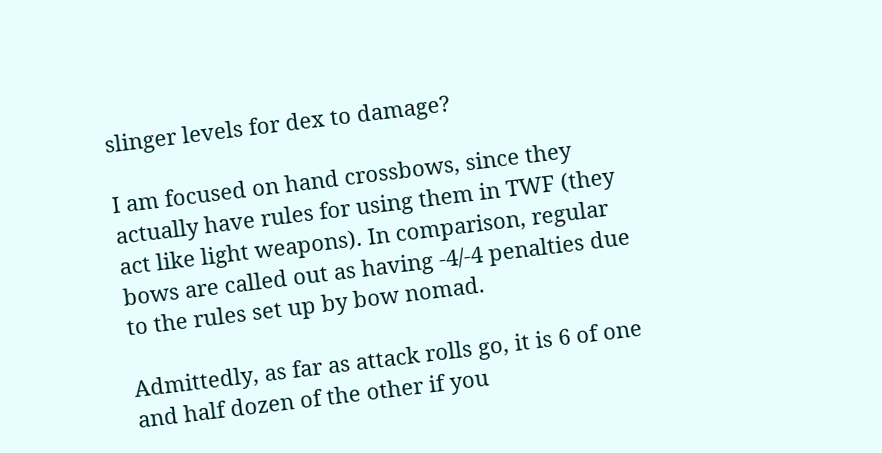slinger levels for dex to damage?

I am focused on hand crossbows, since they actually have rules for using them in TWF (they act like light weapons). In comparison, regular bows are called out as having -4/-4 penalties due to the rules set up by bow nomad.

Admittedly, as far as attack rolls go, it is 6 of one and half dozen of the other if you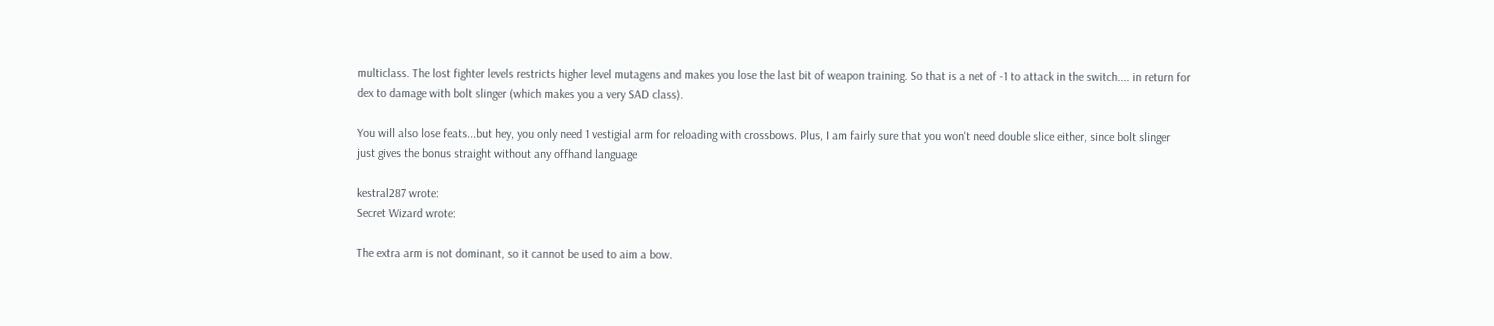multiclass. The lost fighter levels restricts higher level mutagens and makes you lose the last bit of weapon training. So that is a net of -1 to attack in the switch.... in return for dex to damage with bolt slinger (which makes you a very SAD class).

You will also lose feats...but hey, you only need 1 vestigial arm for reloading with crossbows. Plus, I am fairly sure that you won't need double slice either, since bolt slinger just gives the bonus straight without any offhand language

kestral287 wrote:
Secret Wizard wrote:

The extra arm is not dominant, so it cannot be used to aim a bow.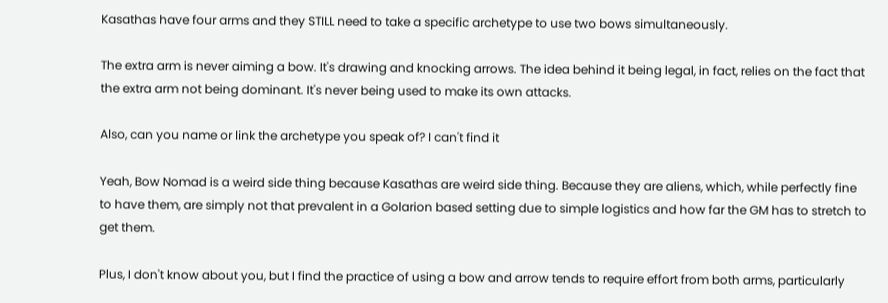Kasathas have four arms and they STILL need to take a specific archetype to use two bows simultaneously.

The extra arm is never aiming a bow. It's drawing and knocking arrows. The idea behind it being legal, in fact, relies on the fact that the extra arm not being dominant. It's never being used to make its own attacks.

Also, can you name or link the archetype you speak of? I can't find it

Yeah, Bow Nomad is a weird side thing because Kasathas are weird side thing. Because they are aliens, which, while perfectly fine to have them, are simply not that prevalent in a Golarion based setting due to simple logistics and how far the GM has to stretch to get them.

Plus, I don't know about you, but I find the practice of using a bow and arrow tends to require effort from both arms, particularly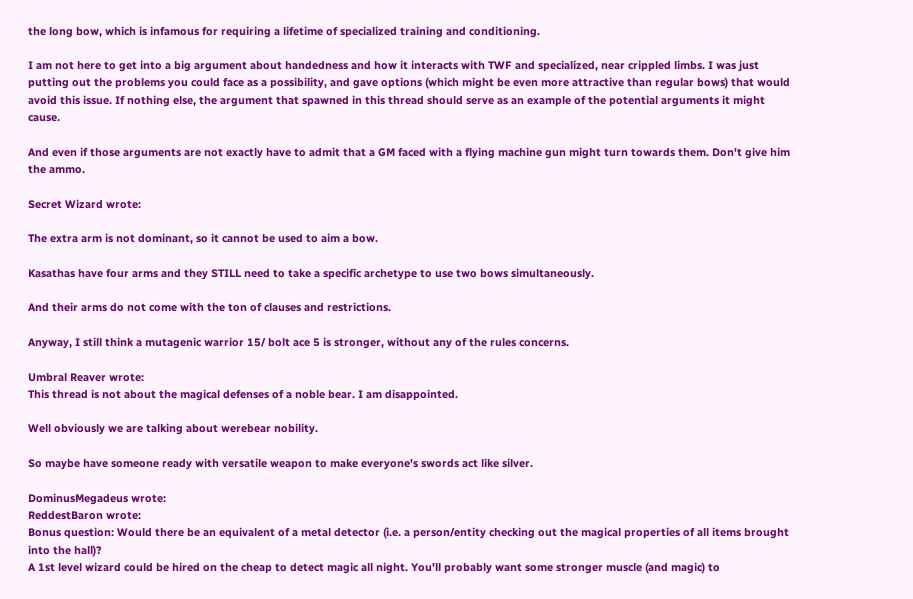the long bow, which is infamous for requiring a lifetime of specialized training and conditioning.

I am not here to get into a big argument about handedness and how it interacts with TWF and specialized, near crippled limbs. I was just putting out the problems you could face as a possibility, and gave options (which might be even more attractive than regular bows) that would avoid this issue. If nothing else, the argument that spawned in this thread should serve as an example of the potential arguments it might cause.

And even if those arguments are not exactly have to admit that a GM faced with a flying machine gun might turn towards them. Don't give him the ammo.

Secret Wizard wrote:

The extra arm is not dominant, so it cannot be used to aim a bow.

Kasathas have four arms and they STILL need to take a specific archetype to use two bows simultaneously.

And their arms do not come with the ton of clauses and restrictions.

Anyway, I still think a mutagenic warrior 15/ bolt ace 5 is stronger, without any of the rules concerns.

Umbral Reaver wrote:
This thread is not about the magical defenses of a noble bear. I am disappointed.

Well obviously we are talking about werebear nobility.

So maybe have someone ready with versatile weapon to make everyone's swords act like silver.

DominusMegadeus wrote:
ReddestBaron wrote:
Bonus question: Would there be an equivalent of a metal detector (i.e. a person/entity checking out the magical properties of all items brought into the hall)?
A 1st level wizard could be hired on the cheap to detect magic all night. You'll probably want some stronger muscle (and magic) to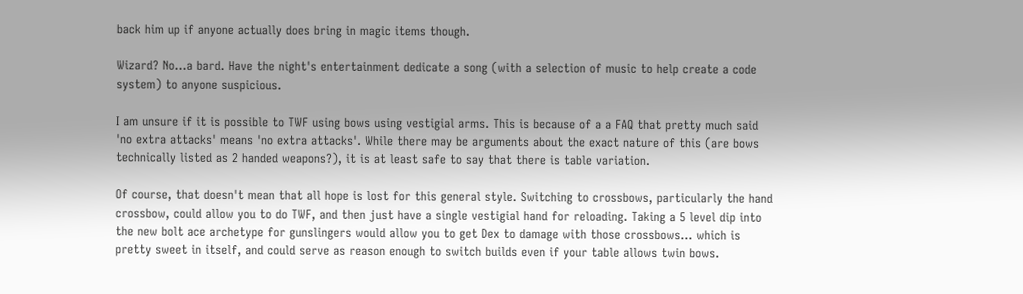back him up if anyone actually does bring in magic items though.

Wizard? No...a bard. Have the night's entertainment dedicate a song (with a selection of music to help create a code system) to anyone suspicious.

I am unsure if it is possible to TWF using bows using vestigial arms. This is because of a a FAQ that pretty much said 'no extra attacks' means 'no extra attacks'. While there may be arguments about the exact nature of this (are bows technically listed as 2 handed weapons?), it is at least safe to say that there is table variation.

Of course, that doesn't mean that all hope is lost for this general style. Switching to crossbows, particularly the hand crossbow, could allow you to do TWF, and then just have a single vestigial hand for reloading. Taking a 5 level dip into the new bolt ace archetype for gunslingers would allow you to get Dex to damage with those crossbows... which is pretty sweet in itself, and could serve as reason enough to switch builds even if your table allows twin bows.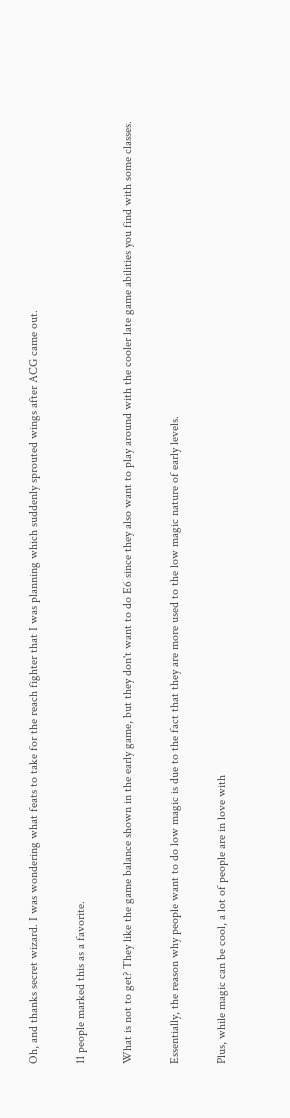Oh, and thanks secret wizard. I was wondering what feats to take for the reach fighter that I was planning which suddenly sprouted wings after ACG came out.

11 people marked this as a favorite.

What is not to get? They like the game balance shown in the early game, but they don't want to do E6 since they also want to play around with the cooler late game abilities you find with some classes.

Essentially, the reason why people want to do low magic is due to the fact that they are more used to the low magic nature of early levels.

Plus, while magic can be cool, a lot of people are in love with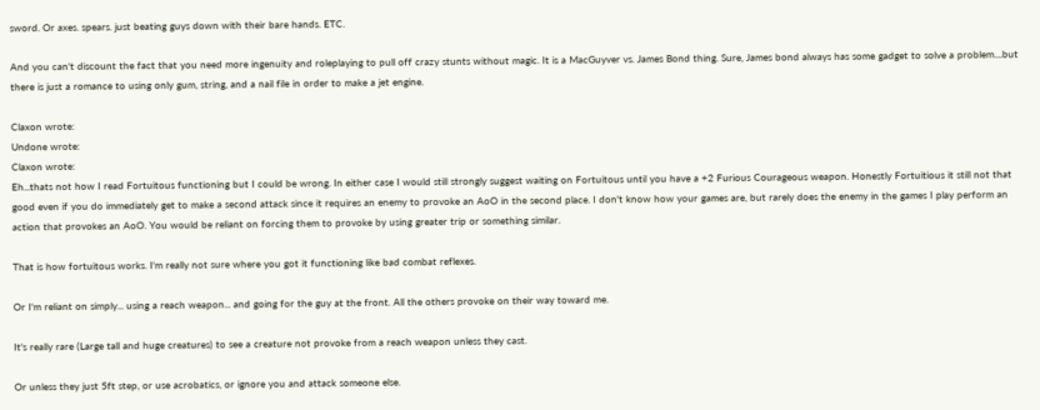sword. Or axes. spears. just beating guys down with their bare hands. ETC.

And you can't discount the fact that you need more ingenuity and roleplaying to pull off crazy stunts without magic. It is a MacGuyver vs. James Bond thing. Sure, James bond always has some gadget to solve a problem....but there is just a romance to using only gum, string, and a nail file in order to make a jet engine.

Claxon wrote:
Undone wrote:
Claxon wrote:
Eh...thats not how I read Fortuitous functioning but I could be wrong. In either case I would still strongly suggest waiting on Fortuitous until you have a +2 Furious Courageous weapon. Honestly Fortuitious it still not that good even if you do immediately get to make a second attack since it requires an enemy to provoke an AoO in the second place. I don't know how your games are, but rarely does the enemy in the games I play perform an action that provokes an AoO. You would be reliant on forcing them to provoke by using greater trip or something similar.

That is how fortuitous works. I'm really not sure where you got it functioning like bad combat reflexes.

Or I'm reliant on simply... using a reach weapon... and going for the guy at the front. All the others provoke on their way toward me.

It's really rare (Large tall and huge creatures) to see a creature not provoke from a reach weapon unless they cast.

Or unless they just 5ft step, or use acrobatics, or ignore you and attack someone else.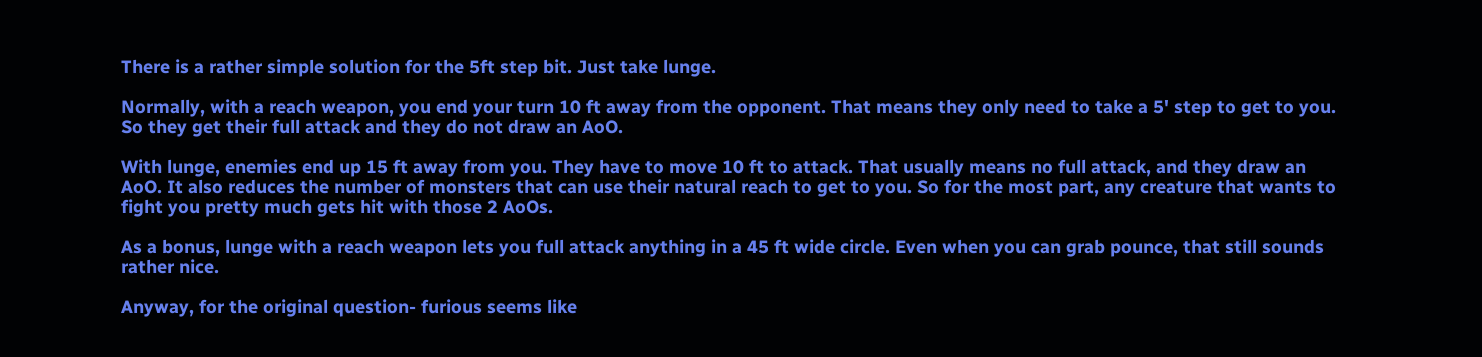There is a rather simple solution for the 5ft step bit. Just take lunge.

Normally, with a reach weapon, you end your turn 10 ft away from the opponent. That means they only need to take a 5' step to get to you. So they get their full attack and they do not draw an AoO.

With lunge, enemies end up 15 ft away from you. They have to move 10 ft to attack. That usually means no full attack, and they draw an AoO. It also reduces the number of monsters that can use their natural reach to get to you. So for the most part, any creature that wants to fight you pretty much gets hit with those 2 AoOs.

As a bonus, lunge with a reach weapon lets you full attack anything in a 45 ft wide circle. Even when you can grab pounce, that still sounds rather nice.

Anyway, for the original question- furious seems like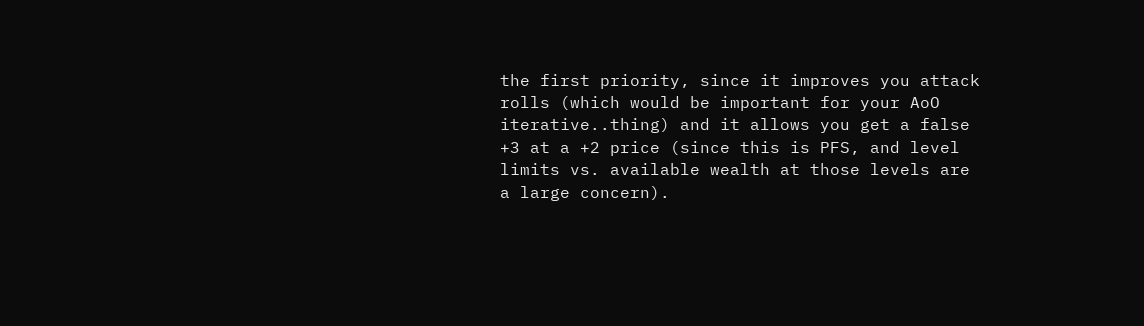the first priority, since it improves you attack rolls (which would be important for your AoO iterative..thing) and it allows you get a false +3 at a +2 price (since this is PFS, and level limits vs. available wealth at those levels are a large concern).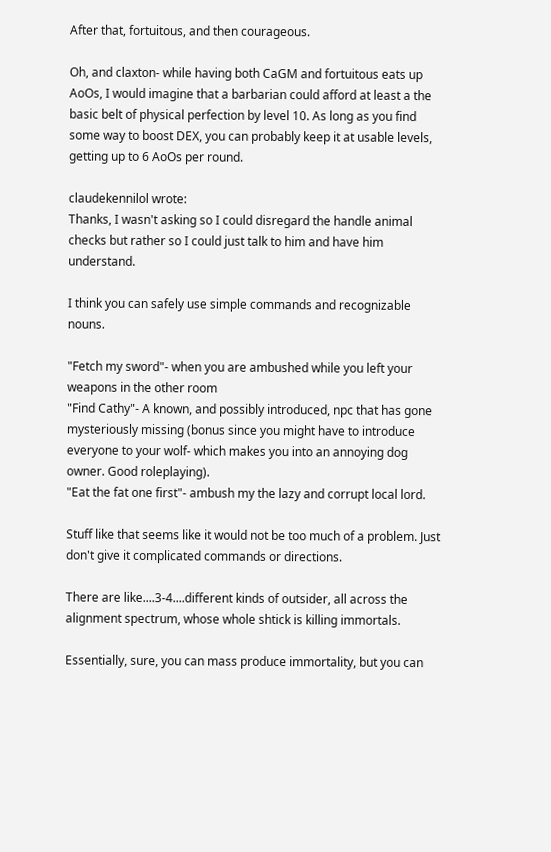After that, fortuitous, and then courageous.

Oh, and claxton- while having both CaGM and fortuitous eats up AoOs, I would imagine that a barbarian could afford at least a the basic belt of physical perfection by level 10. As long as you find some way to boost DEX, you can probably keep it at usable levels, getting up to 6 AoOs per round.

claudekennilol wrote:
Thanks, I wasn't asking so I could disregard the handle animal checks but rather so I could just talk to him and have him understand.

I think you can safely use simple commands and recognizable nouns.

"Fetch my sword"- when you are ambushed while you left your weapons in the other room
"Find Cathy"- A known, and possibly introduced, npc that has gone mysteriously missing (bonus since you might have to introduce everyone to your wolf- which makes you into an annoying dog owner. Good roleplaying).
"Eat the fat one first"- ambush my the lazy and corrupt local lord.

Stuff like that seems like it would not be too much of a problem. Just don't give it complicated commands or directions.

There are like....3-4....different kinds of outsider, all across the alignment spectrum, whose whole shtick is killing immortals.

Essentially, sure, you can mass produce immortality, but you can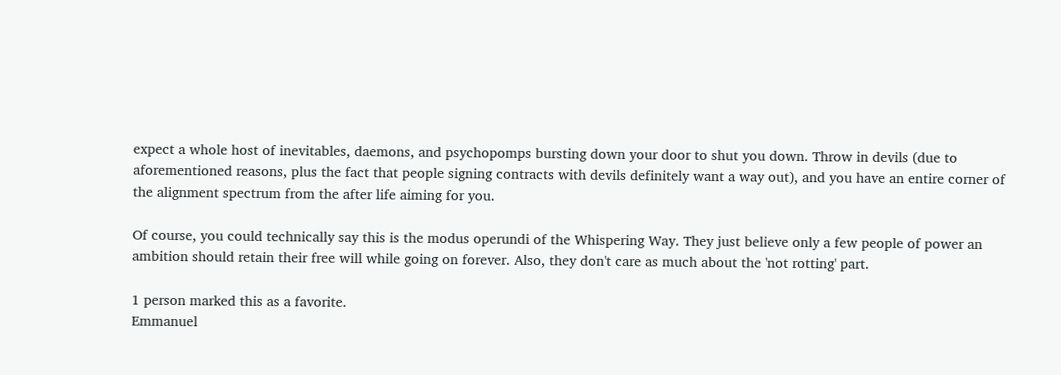expect a whole host of inevitables, daemons, and psychopomps bursting down your door to shut you down. Throw in devils (due to aforementioned reasons, plus the fact that people signing contracts with devils definitely want a way out), and you have an entire corner of the alignment spectrum from the after life aiming for you.

Of course, you could technically say this is the modus operundi of the Whispering Way. They just believe only a few people of power an ambition should retain their free will while going on forever. Also, they don't care as much about the 'not rotting' part.

1 person marked this as a favorite.
Emmanuel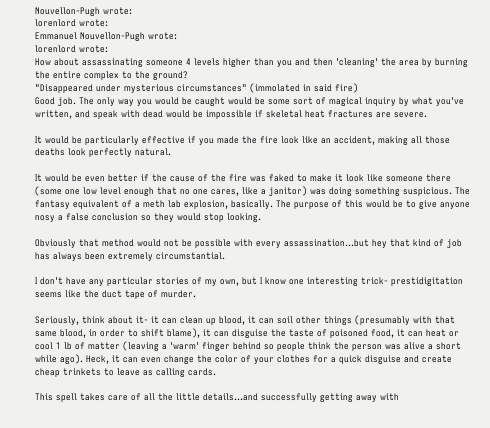Nouvellon-Pugh wrote:
lorenlord wrote:
Emmanuel Nouvellon-Pugh wrote:
lorenlord wrote:
How about assassinating someone 4 levels higher than you and then 'cleaning' the area by burning the entire complex to the ground?
"Disappeared under mysterious circumstances" (immolated in said fire)
Good job. The only way you would be caught would be some sort of magical inquiry by what you've written, and speak with dead would be impossible if skeletal heat fractures are severe.

It would be particularly effective if you made the fire look like an accident, making all those deaths look perfectly natural.

It would be even better if the cause of the fire was faked to make it look like someone there (some one low level enough that no one cares, like a janitor) was doing something suspicious. The fantasy equivalent of a meth lab explosion, basically. The purpose of this would be to give anyone nosy a false conclusion so they would stop looking.

Obviously that method would not be possible with every assassination...but hey that kind of job has always been extremely circumstantial.

I don't have any particular stories of my own, but I know one interesting trick- prestidigitation seems like the duct tape of murder.

Seriously, think about it- it can clean up blood, it can soil other things (presumably with that same blood, in order to shift blame), it can disguise the taste of poisoned food, it can heat or cool 1 lb of matter (leaving a 'warm' finger behind so people think the person was alive a short while ago). Heck, it can even change the color of your clothes for a quick disguise and create cheap trinkets to leave as calling cards.

This spell takes care of all the little details...and successfully getting away with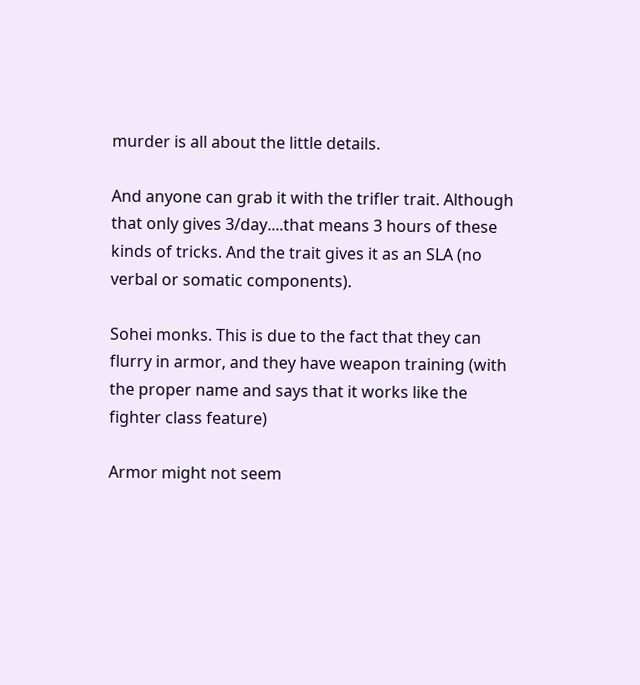murder is all about the little details.

And anyone can grab it with the trifler trait. Although that only gives 3/day....that means 3 hours of these kinds of tricks. And the trait gives it as an SLA (no verbal or somatic components).

Sohei monks. This is due to the fact that they can flurry in armor, and they have weapon training (with the proper name and says that it works like the fighter class feature)

Armor might not seem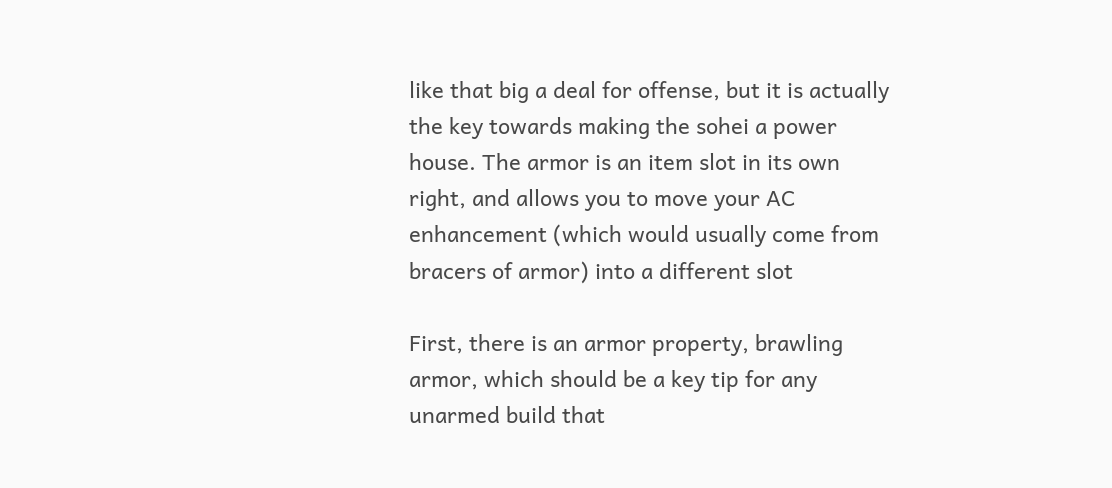like that big a deal for offense, but it is actually the key towards making the sohei a power house. The armor is an item slot in its own right, and allows you to move your AC enhancement (which would usually come from bracers of armor) into a different slot

First, there is an armor property, brawling armor, which should be a key tip for any unarmed build that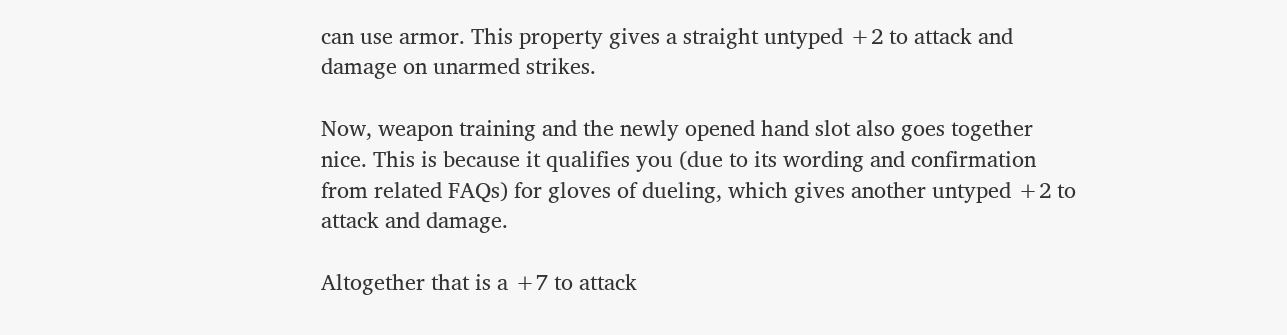can use armor. This property gives a straight untyped +2 to attack and damage on unarmed strikes.

Now, weapon training and the newly opened hand slot also goes together nice. This is because it qualifies you (due to its wording and confirmation from related FAQs) for gloves of dueling, which gives another untyped +2 to attack and damage.

Altogether that is a +7 to attack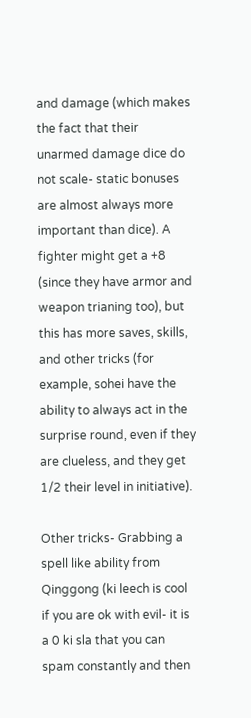and damage (which makes the fact that their unarmed damage dice do not scale- static bonuses are almost always more important than dice). A fighter might get a +8 (since they have armor and weapon trianing too), but this has more saves, skills, and other tricks (for example, sohei have the ability to always act in the surprise round, even if they are clueless, and they get 1/2 their level in initiative).

Other tricks- Grabbing a spell like ability from Qinggong (ki leech is cool if you are ok with evil- it is a 0 ki sla that you can spam constantly and then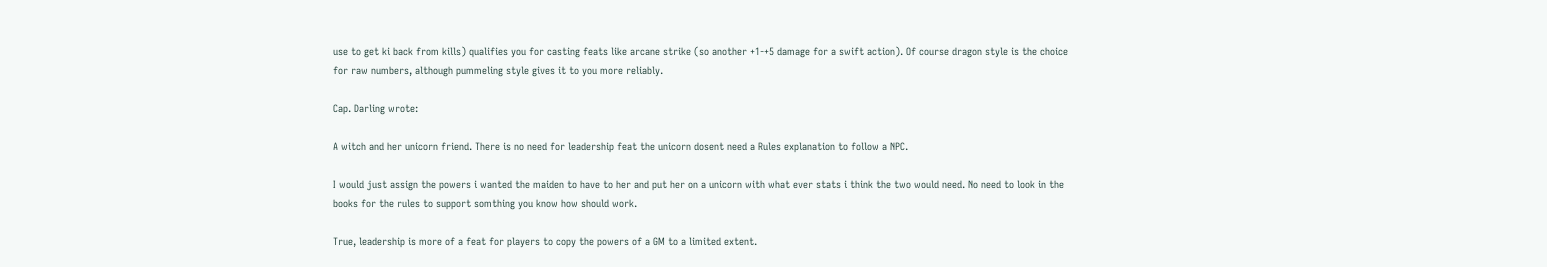use to get ki back from kills) qualifies you for casting feats like arcane strike (so another +1-+5 damage for a swift action). Of course dragon style is the choice for raw numbers, although pummeling style gives it to you more reliably.

Cap. Darling wrote:

A witch and her unicorn friend. There is no need for leadership feat the unicorn dosent need a Rules explanation to follow a NPC.

I would just assign the powers i wanted the maiden to have to her and put her on a unicorn with what ever stats i think the two would need. No need to look in the books for the rules to support somthing you know how should work.

True, leadership is more of a feat for players to copy the powers of a GM to a limited extent.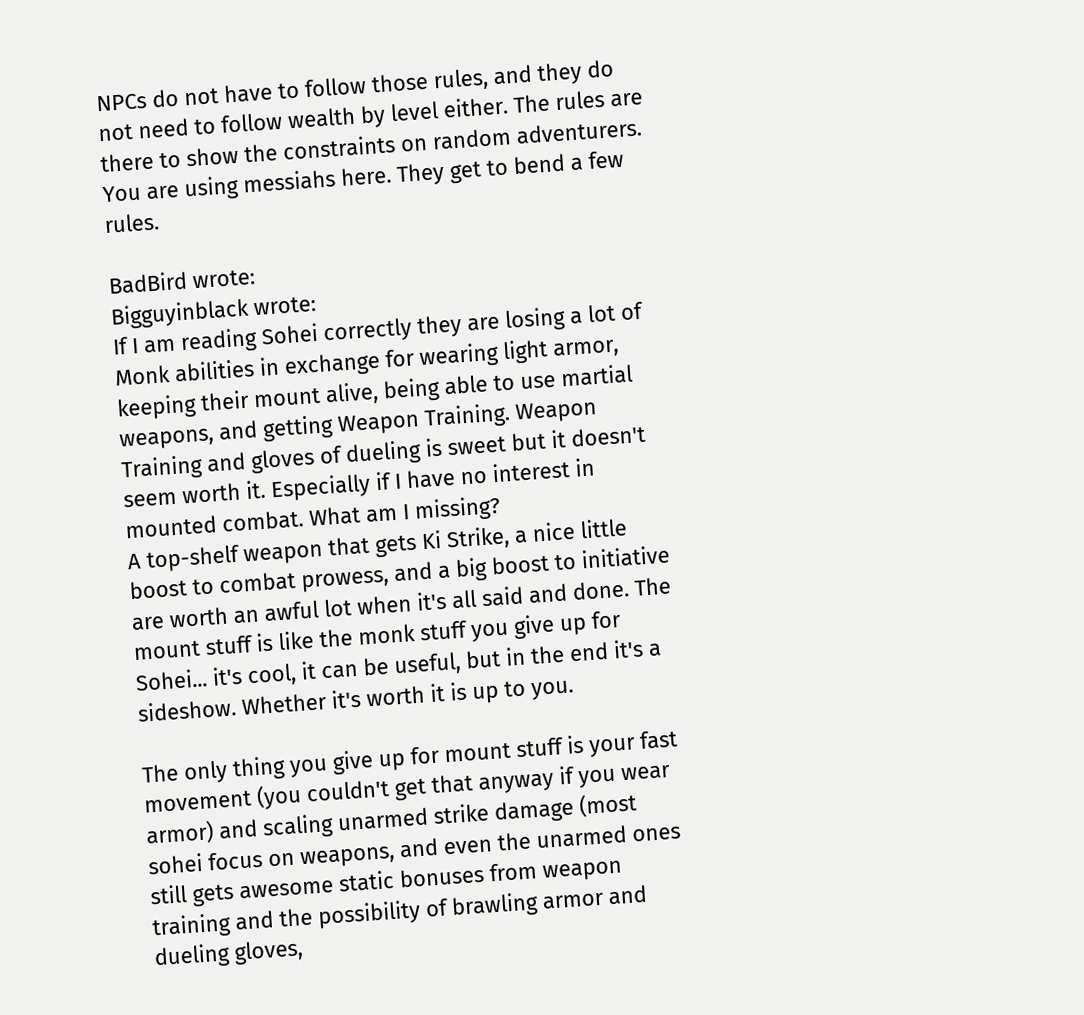NPCs do not have to follow those rules, and they do not need to follow wealth by level either. The rules are there to show the constraints on random adventurers. You are using messiahs here. They get to bend a few rules.

BadBird wrote:
Bigguyinblack wrote:
If I am reading Sohei correctly they are losing a lot of Monk abilities in exchange for wearing light armor, keeping their mount alive, being able to use martial weapons, and getting Weapon Training. Weapon Training and gloves of dueling is sweet but it doesn't seem worth it. Especially if I have no interest in mounted combat. What am I missing?
A top-shelf weapon that gets Ki Strike, a nice little boost to combat prowess, and a big boost to initiative are worth an awful lot when it's all said and done. The mount stuff is like the monk stuff you give up for Sohei... it's cool, it can be useful, but in the end it's a sideshow. Whether it's worth it is up to you.

The only thing you give up for mount stuff is your fast movement (you couldn't get that anyway if you wear armor) and scaling unarmed strike damage (most sohei focus on weapons, and even the unarmed ones still gets awesome static bonuses from weapon training and the possibility of brawling armor and dueling gloves,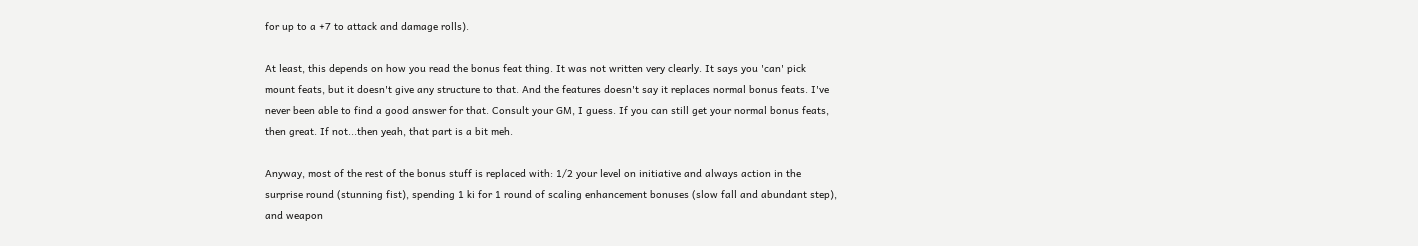for up to a +7 to attack and damage rolls).

At least, this depends on how you read the bonus feat thing. It was not written very clearly. It says you 'can' pick mount feats, but it doesn't give any structure to that. And the features doesn't say it replaces normal bonus feats. I've never been able to find a good answer for that. Consult your GM, I guess. If you can still get your normal bonus feats, then great. If not...then yeah, that part is a bit meh.

Anyway, most of the rest of the bonus stuff is replaced with: 1/2 your level on initiative and always action in the surprise round (stunning fist), spending 1 ki for 1 round of scaling enhancement bonuses (slow fall and abundant step), and weapon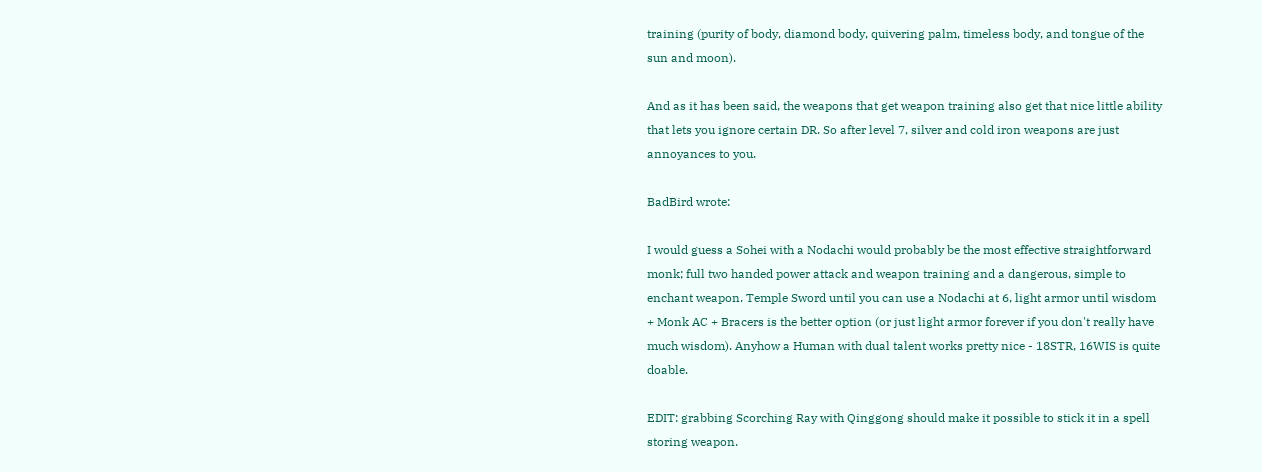training (purity of body, diamond body, quivering palm, timeless body, and tongue of the sun and moon).

And as it has been said, the weapons that get weapon training also get that nice little ability that lets you ignore certain DR. So after level 7, silver and cold iron weapons are just annoyances to you.

BadBird wrote:

I would guess a Sohei with a Nodachi would probably be the most effective straightforward monk; full two handed power attack and weapon training and a dangerous, simple to enchant weapon. Temple Sword until you can use a Nodachi at 6, light armor until wisdom + Monk AC + Bracers is the better option (or just light armor forever if you don't really have much wisdom). Anyhow a Human with dual talent works pretty nice - 18STR, 16WIS is quite doable.

EDIT: grabbing Scorching Ray with Qinggong should make it possible to stick it in a spell storing weapon.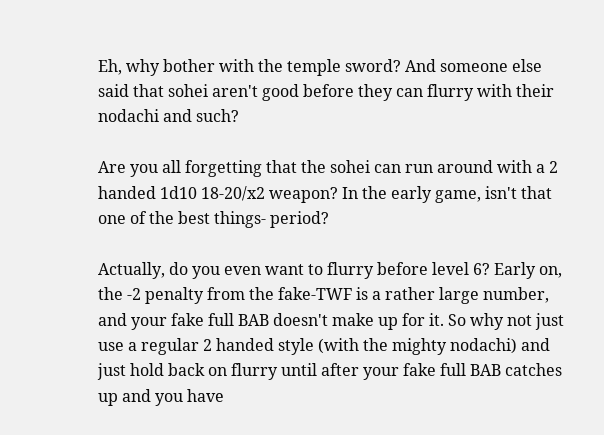Eh, why bother with the temple sword? And someone else said that sohei aren't good before they can flurry with their nodachi and such?

Are you all forgetting that the sohei can run around with a 2 handed 1d10 18-20/x2 weapon? In the early game, isn't that one of the best things- period?

Actually, do you even want to flurry before level 6? Early on, the -2 penalty from the fake-TWF is a rather large number, and your fake full BAB doesn't make up for it. So why not just use a regular 2 handed style (with the mighty nodachi) and just hold back on flurry until after your fake full BAB catches up and you have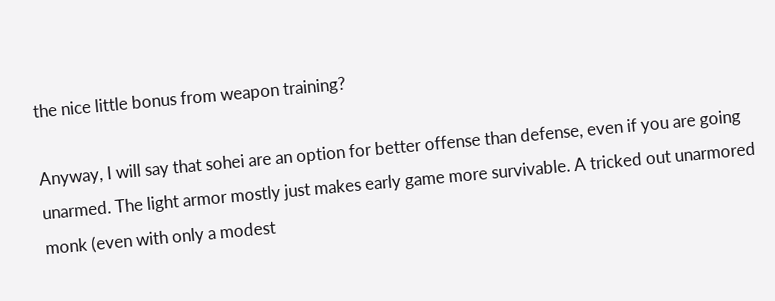the nice little bonus from weapon training?

Anyway, I will say that sohei are an option for better offense than defense, even if you are going unarmed. The light armor mostly just makes early game more survivable. A tricked out unarmored monk (even with only a modest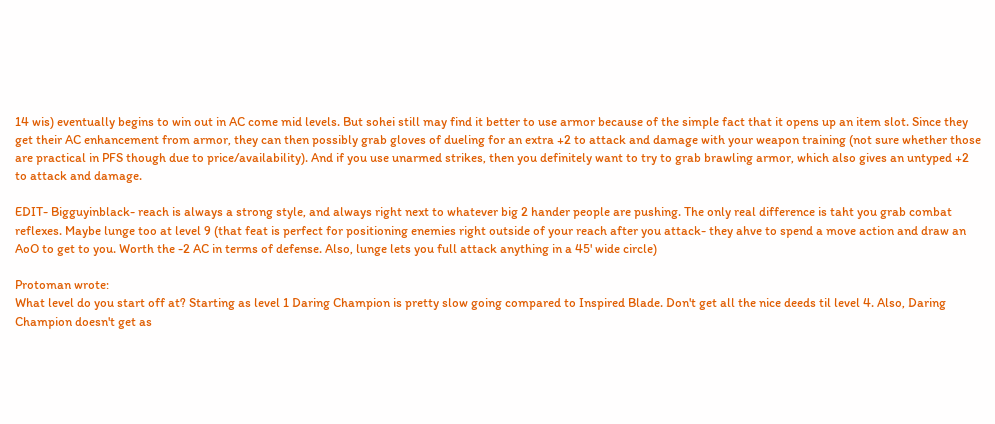14 wis) eventually begins to win out in AC come mid levels. But sohei still may find it better to use armor because of the simple fact that it opens up an item slot. Since they get their AC enhancement from armor, they can then possibly grab gloves of dueling for an extra +2 to attack and damage with your weapon training (not sure whether those are practical in PFS though due to price/availability). And if you use unarmed strikes, then you definitely want to try to grab brawling armor, which also gives an untyped +2 to attack and damage.

EDIT- Bigguyinblack- reach is always a strong style, and always right next to whatever big 2 hander people are pushing. The only real difference is taht you grab combat reflexes. Maybe lunge too at level 9 (that feat is perfect for positioning enemies right outside of your reach after you attack- they ahve to spend a move action and draw an AoO to get to you. Worth the -2 AC in terms of defense. Also, lunge lets you full attack anything in a 45' wide circle)

Protoman wrote:
What level do you start off at? Starting as level 1 Daring Champion is pretty slow going compared to Inspired Blade. Don't get all the nice deeds til level 4. Also, Daring Champion doesn't get as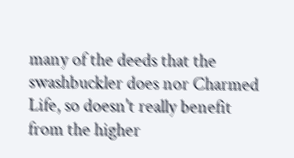many of the deeds that the swashbuckler does nor Charmed Life, so doesn't really benefit from the higher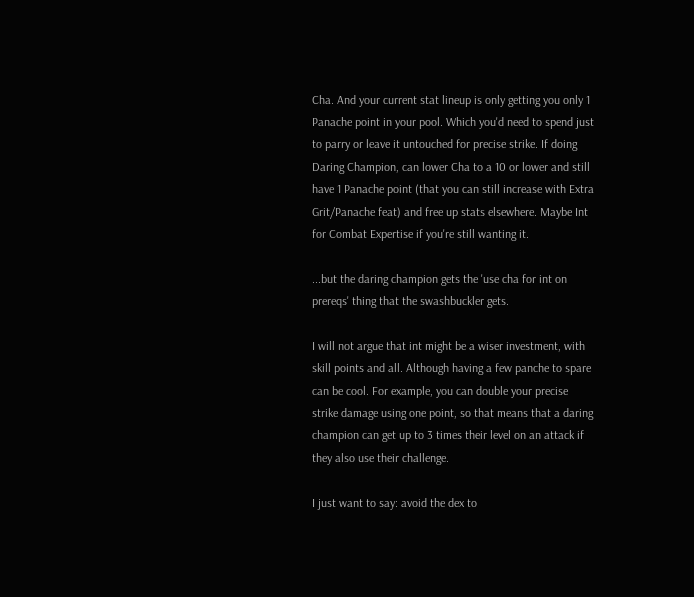Cha. And your current stat lineup is only getting you only 1 Panache point in your pool. Which you'd need to spend just to parry or leave it untouched for precise strike. If doing Daring Champion, can lower Cha to a 10 or lower and still have 1 Panache point (that you can still increase with Extra Grit/Panache feat) and free up stats elsewhere. Maybe Int for Combat Expertise if you're still wanting it.

...but the daring champion gets the 'use cha for int on prereqs' thing that the swashbuckler gets.

I will not argue that int might be a wiser investment, with skill points and all. Although having a few panche to spare can be cool. For example, you can double your precise strike damage using one point, so that means that a daring champion can get up to 3 times their level on an attack if they also use their challenge.

I just want to say: avoid the dex to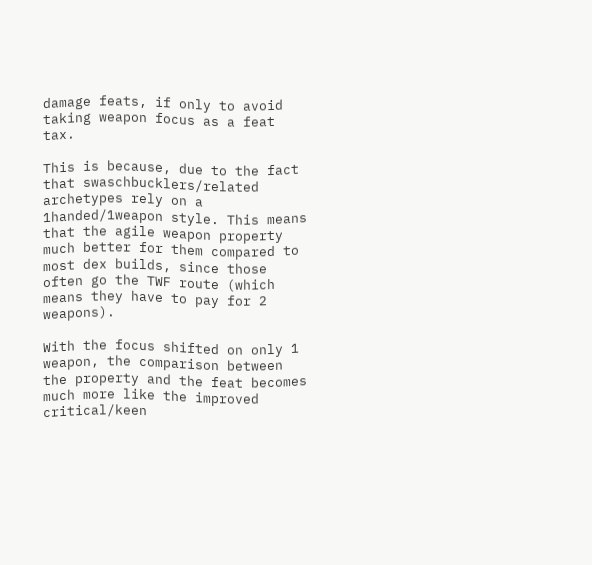damage feats, if only to avoid taking weapon focus as a feat tax.

This is because, due to the fact that swaschbucklers/related archetypes rely on a 1handed/1weapon style. This means that the agile weapon property much better for them compared to most dex builds, since those often go the TWF route (which means they have to pay for 2 weapons).

With the focus shifted on only 1 weapon, the comparison between the property and the feat becomes much more like the improved critical/keen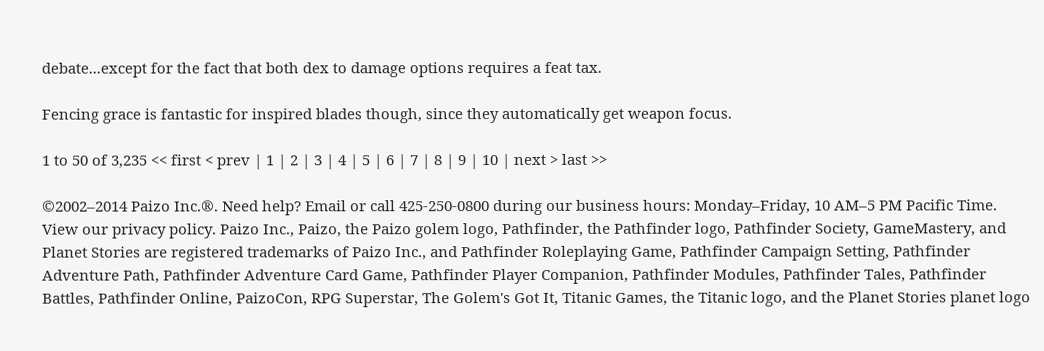debate...except for the fact that both dex to damage options requires a feat tax.

Fencing grace is fantastic for inspired blades though, since they automatically get weapon focus.

1 to 50 of 3,235 << first < prev | 1 | 2 | 3 | 4 | 5 | 6 | 7 | 8 | 9 | 10 | next > last >>

©2002–2014 Paizo Inc.®. Need help? Email or call 425-250-0800 during our business hours: Monday–Friday, 10 AM–5 PM Pacific Time. View our privacy policy. Paizo Inc., Paizo, the Paizo golem logo, Pathfinder, the Pathfinder logo, Pathfinder Society, GameMastery, and Planet Stories are registered trademarks of Paizo Inc., and Pathfinder Roleplaying Game, Pathfinder Campaign Setting, Pathfinder Adventure Path, Pathfinder Adventure Card Game, Pathfinder Player Companion, Pathfinder Modules, Pathfinder Tales, Pathfinder Battles, Pathfinder Online, PaizoCon, RPG Superstar, The Golem's Got It, Titanic Games, the Titanic logo, and the Planet Stories planet logo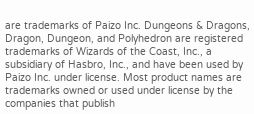are trademarks of Paizo Inc. Dungeons & Dragons, Dragon, Dungeon, and Polyhedron are registered trademarks of Wizards of the Coast, Inc., a subsidiary of Hasbro, Inc., and have been used by Paizo Inc. under license. Most product names are trademarks owned or used under license by the companies that publish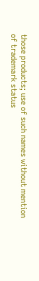those products; use of such names without mention of trademark status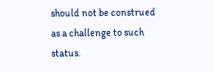should not be construed as a challenge to such status.